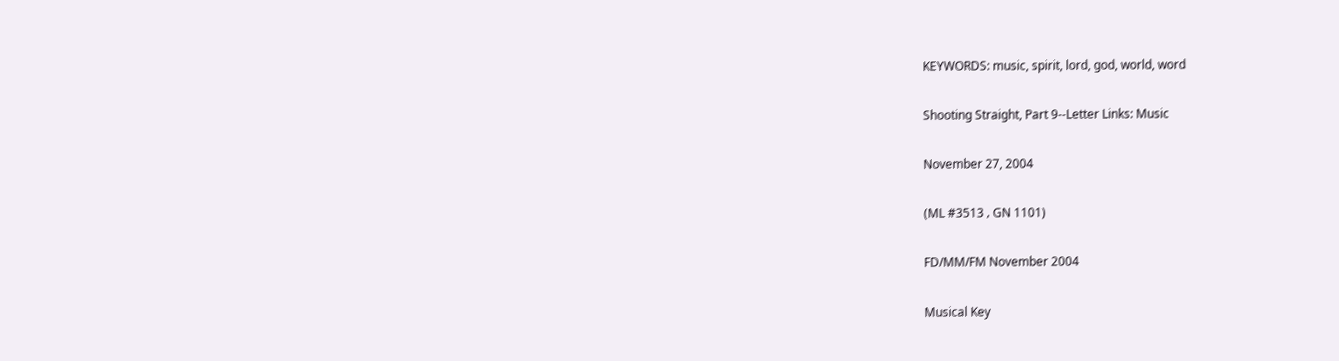KEYWORDS: music, spirit, lord, god, world, word

Shooting Straight, Part 9--Letter Links: Music

November 27, 2004

(ML #3513 ‚ GN 1101)

FD/MM/FM November 2004

Musical Key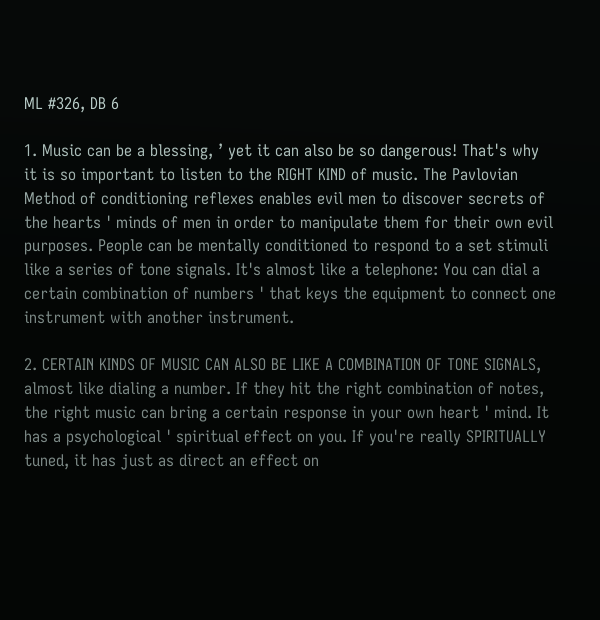ML #326, DB 6

1. Music can be a blessing, ’ yet it can also be so dangerous! That's why it is so important to listen to the RIGHT KIND of music. The Pavlovian Method of conditioning reflexes enables evil men to discover secrets of the hearts ' minds of men in order to manipulate them for their own evil purposes. People can be mentally conditioned to respond to a set stimuli like a series of tone signals. It's almost like a telephone: You can dial a certain combination of numbers ' that keys the equipment to connect one instrument with another instrument.

2. CERTAIN KINDS OF MUSIC CAN ALSO BE LIKE A COMBINATION OF TONE SIGNALS, almost like dialing a number. If they hit the right combination of notes, the right music can bring a certain response in your own heart ' mind. It has a psychological ' spiritual effect on you. If you're really SPIRITUALLY tuned, it has just as direct an effect on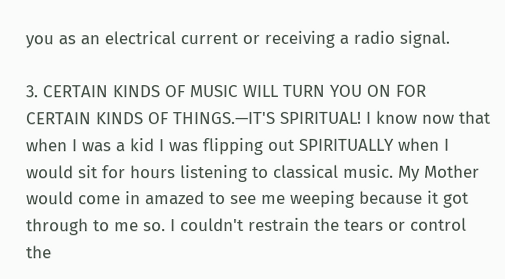you as an electrical current or receiving a radio signal.

3. CERTAIN KINDS OF MUSIC WILL TURN YOU ON FOR CERTAIN KINDS OF THINGS.—IT'S SPIRITUAL! I know now that when I was a kid I was flipping out SPIRITUALLY when I would sit for hours listening to classical music. My Mother would come in amazed to see me weeping because it got through to me so. I couldn't restrain the tears or control the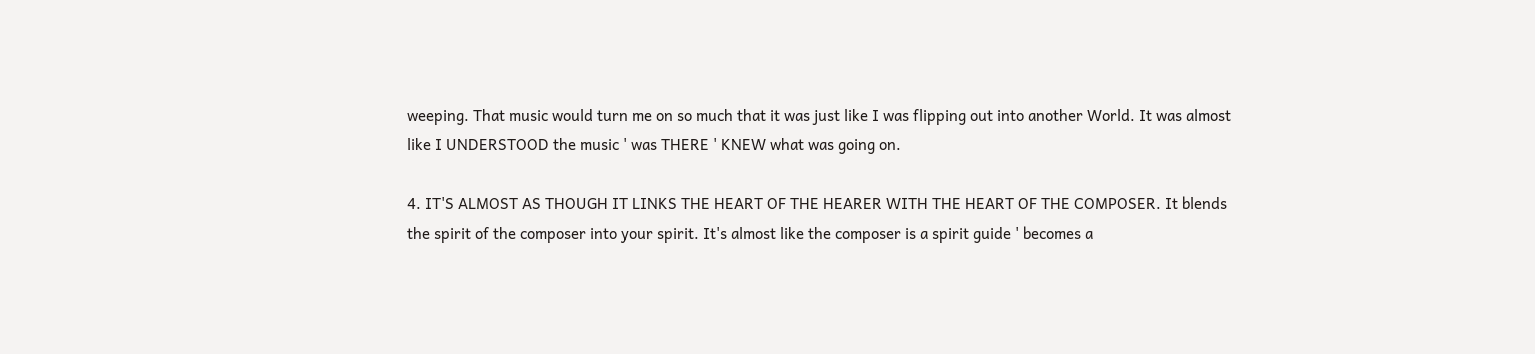weeping. That music would turn me on so much that it was just like I was flipping out into another World. It was almost like I UNDERSTOOD the music ' was THERE ' KNEW what was going on.

4. IT'S ALMOST AS THOUGH IT LINKS THE HEART OF THE HEARER WITH THE HEART OF THE COMPOSER. It blends the spirit of the composer into your spirit. It's almost like the composer is a spirit guide ' becomes a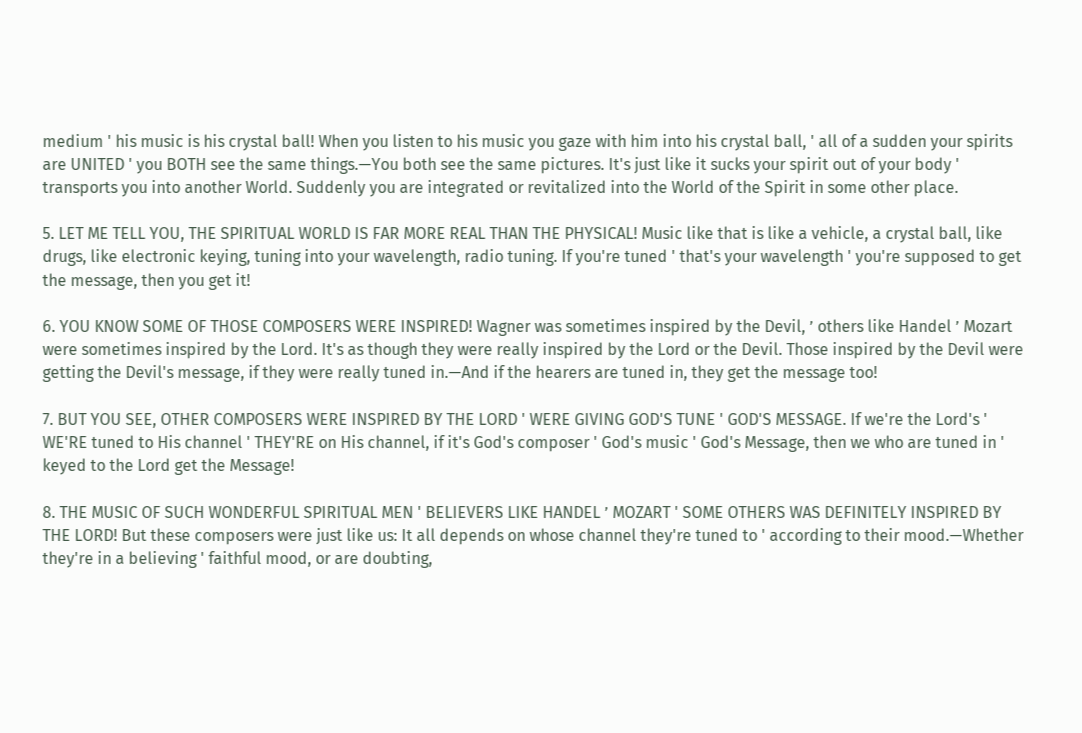medium ' his music is his crystal ball! When you listen to his music you gaze with him into his crystal ball, ' all of a sudden your spirits are UNITED ' you BOTH see the same things.—You both see the same pictures. It's just like it sucks your spirit out of your body ' transports you into another World. Suddenly you are integrated or revitalized into the World of the Spirit in some other place.

5. LET ME TELL YOU, THE SPIRITUAL WORLD IS FAR MORE REAL THAN THE PHYSICAL! Music like that is like a vehicle, a crystal ball, like drugs, like electronic keying, tuning into your wavelength, radio tuning. If you're tuned ' that's your wavelength ' you're supposed to get the message, then you get it!

6. YOU KNOW SOME OF THOSE COMPOSERS WERE INSPIRED! Wagner was sometimes inspired by the Devil, ’ others like Handel ’ Mozart were sometimes inspired by the Lord. It's as though they were really inspired by the Lord or the Devil. Those inspired by the Devil were getting the Devil's message, if they were really tuned in.—And if the hearers are tuned in, they get the message too!

7. BUT YOU SEE, OTHER COMPOSERS WERE INSPIRED BY THE LORD ' WERE GIVING GOD'S TUNE ' GOD'S MESSAGE. If we're the Lord's ' WE'RE tuned to His channel ' THEY'RE on His channel, if it's God's composer ' God's music ' God's Message, then we who are tuned in ' keyed to the Lord get the Message!

8. THE MUSIC OF SUCH WONDERFUL SPIRITUAL MEN ' BELIEVERS LIKE HANDEL ’ MOZART ' SOME OTHERS WAS DEFINITELY INSPIRED BY THE LORD! But these composers were just like us: It all depends on whose channel they're tuned to ' according to their mood.—Whether they're in a believing ' faithful mood, or are doubting,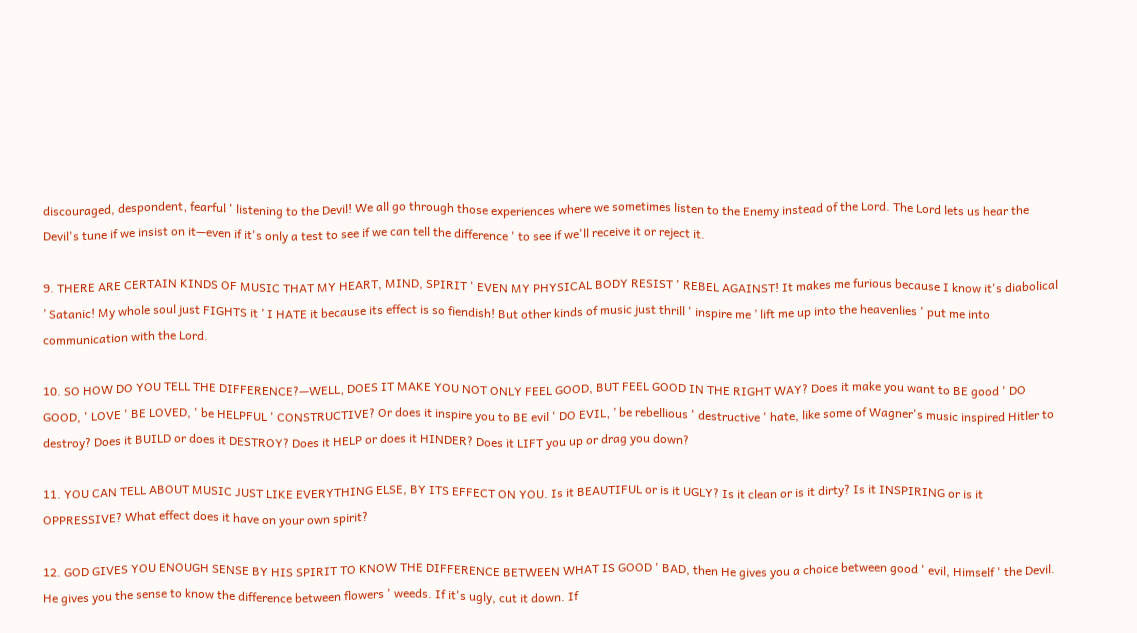discouraged, despondent‚ fearful ' listening to the Devil! We all go through those experiences where we sometimes listen to the Enemy instead of the Lord. The Lord lets us hear the Devil's tune if we insist on it—even if it's only a test to see if we can tell the difference ' to see if we'll receive it or reject it.

9. THERE ARE CERTAIN KINDS OF MUSIC THAT MY HEART, MIND, SPIRIT ' EVEN MY PHYSICAL BODY RESIST ' REBEL AGAINST! It makes me furious because I know it's diabolical ’ Satanic! My whole soul just FIGHTS it ’ I HATE it because its effect is so fiendish! But other kinds of music just thrill ' inspire me ’ lift me up into the heavenlies ' put me into communication with the Lord.

10. SO HOW DO YOU TELL THE DIFFERENCE?—WELL‚ DOES IT MAKE YOU NOT ONLY FEEL GOOD, BUT FEEL GOOD IN THE RIGHT WAY? Does it make you want to BE good ' DO GOOD, ' LOVE ' BE LOVED, ' be HELPFUL ' CONSTRUCTIVE? Or does it inspire you to BE evil ' DO EVIL‚ ’ be rebellious ' destructive ' hate, like some of Wagner's music inspired Hitler to destroy? Does it BUILD or does it DESTROY? Does it HELP or does it HINDER? Does it LIFT you up or drag you down?

11. YOU CAN TELL ABOUT MUSIC JUST LIKE EVERYTHING ELSE, BY ITS EFFECT ON YOU. Is it BEAUTIFUL or is it UGLY? Is it clean or is it dirty? Is it INSPIRING or is it OPPRESSIVE? What effect does it have on your own spirit?

12. GOD GIVES YOU ENOUGH SENSE BY HIS SPIRIT TO KNOW THE DIFFERENCE BETWEEN WHAT IS GOOD ' BAD, then He gives you a choice between good ' evil, Himself ' the Devil. He gives you the sense to know the difference between flowers ' weeds. If it's ugly, cut it down. If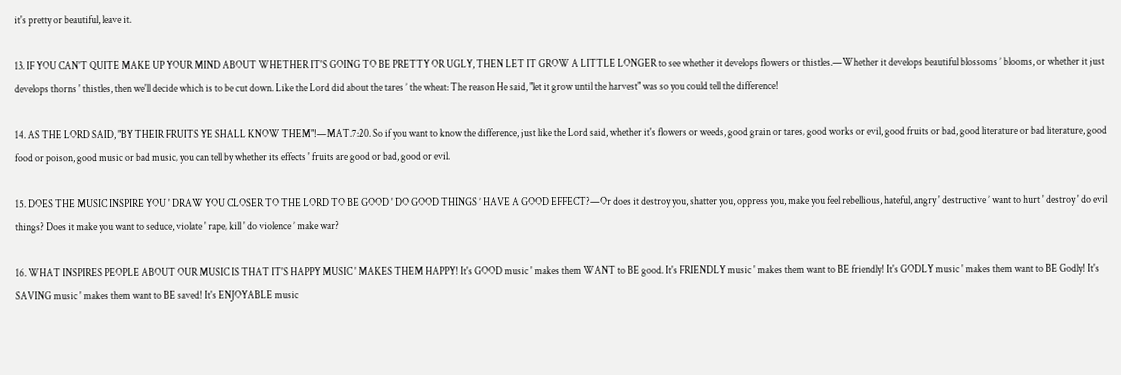it's pretty or beautiful, leave it.

13. IF YOU CAN'T QUITE MAKE UP YOUR MIND ABOUT WHETHER IT'S GOING TO BE PRETTY OR UGLY, THEN LET IT GROW A LITTLE LONGER to see whether it develops flowers or thistles.—Whether it develops beautiful blossoms ’ blooms, or whether it just develops thorns ' thistles, then we'll decide which is to be cut down. Like the Lord did about the tares ’ the wheat: The reason He said, "let it grow until the harvest" was so you could tell the difference!

14. AS THE LORD SAID, "BY THEIR FRUITS YE SHALL KNOW THEM"!—MAT.7:20. So if you want to know the difference, just like the Lord said, whether it's flowers or weeds, good grain or tares‚ good works or evil, good fruits or bad, good literature or bad literature, good food or poison, good music or bad music‚ you can tell by whether its effects ' fruits are good or bad, good or evil.

15. DOES THE MUSIC INSPIRE YOU ' DRAW YOU CLOSER TO THE LORD TO BE GOOD ' DO GOOD THINGS ’ HAVE A GOOD EFFECT?—Or does it destroy you, shatter you, oppress you, make you feel rebellious, hateful, angry ' destructive ’ want to hurt ' destroy ' do evil things? Does it make you want to seduce, violate ' rape‚ kill ' do violence ’ make war?

16. WHAT INSPIRES PEOPLE ABOUT OUR MUSIC IS THAT IT'S HAPPY MUSIC ' MAKES THEM HAPPY! It's GOOD music ' makes them WANT to BE good. It's FRIENDLY music ' makes them want to BE friendly! It's GODLY music ' makes them want to BE Godly! It's SAVING music ' makes them want to BE saved! It's ENJOYABLE music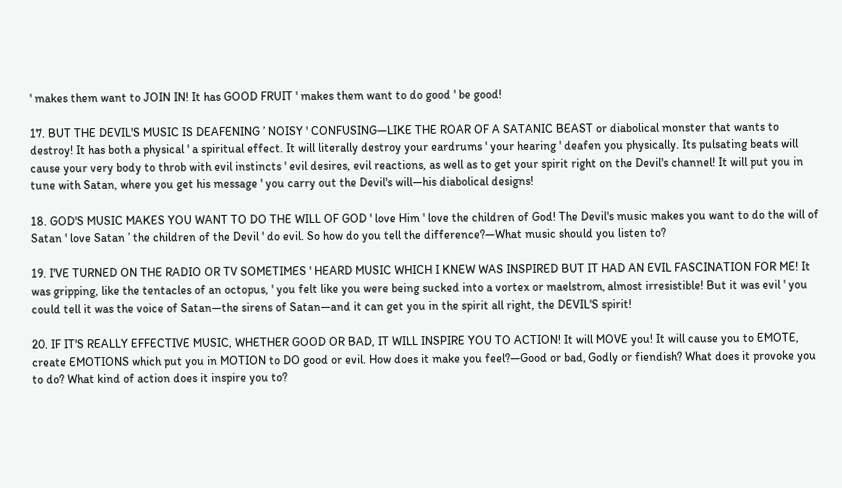' makes them want to JOIN IN! It has GOOD FRUIT ' makes them want to do good ' be good!

17. BUT THE DEVIL'S MUSIC IS DEAFENING ’ NOISY ' CONFUSING—LIKE THE ROAR OF A SATANIC BEAST or diabolical monster that wants to destroy! It has both a physical ' a spiritual effect. It will literally destroy your eardrums ' your hearing ' deafen you physically. Its pulsating beats will cause your very body to throb with evil instincts ' evil desires, evil reactions, as well as to get your spirit right on the Devil's channel! It will put you in tune with Satan, where you get his message ' you carry out the Devil's will—his diabolical designs!

18. GOD'S MUSIC MAKES YOU WANT TO DO THE WILL OF GOD ' love Him ' love the children of God! The Devil's music makes you want to do the will of Satan ' love Satan ’ the children of the Devil ' do evil. So how do you tell the difference?—What music should you listen to?

19. I'VE TURNED ON THE RADIO OR TV SOMETIMES ' HEARD MUSIC WHICH I KNEW WAS INSPIRED BUT IT HAD AN EVIL FASCINATION FOR ME! It was gripping, like the tentacles of an octopus, ' you felt like you were being sucked into a vortex or maelstrom‚ almost irresistible! But it was evil ' you could tell it was the voice of Satan—the sirens of Satan—and it can get you in the spirit all right, the DEVIL'S spirit!

20. IF IT'S REALLY EFFECTIVE MUSIC, WHETHER GOOD OR BAD, IT WILL INSPIRE YOU TO ACTION! It will MOVE you! It will cause you to EMOTE, create EMOTIONS which put you in MOTION to DO good or evil. How does it make you feel?—Good or bad‚ Godly or fiendish? What does it provoke you to do? What kind of action does it inspire you to?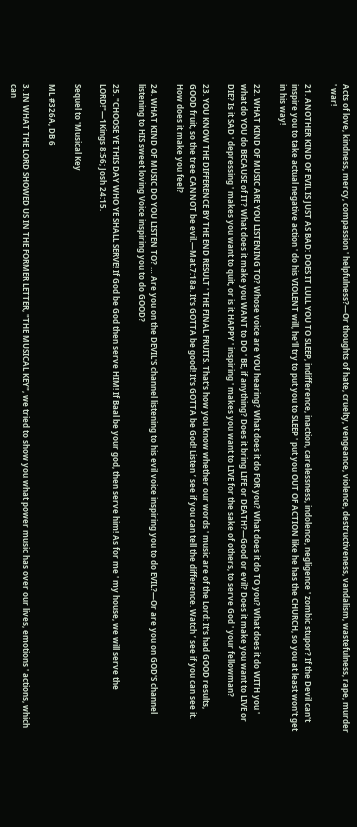Acts of love, kindness, mercy, compassion ' helpfulness?—Or thoughts of hate, cruelty‚ vengeance, violence, destructiveness, vandalism, wastefulness‚ rape, murder ' war!

21. ANOTHER KIND OF EVIL IS JUST AS BAD: DOES IT LULL YOU TO SLEEP, indifference, inaction, carelessness, indolence, negligence ' zombic stupor? If the Devil can't inspire you to take actual negative action ' do his VIOLENT will, he'll try to put you to SLEEP ' put you OUT OF ACTION like he has the CHURCH, so you at least won't get in his way!

22. WHAT KIND OF MUSIC ARE YOU LISTENING TO? Whose voice are YOU hearing? What does it do FOR you? What does it do TO you? What does it do WITH you ' what do YOU do BECAUSE of IT? What does it make you WANT to DO ' BE, if anything? Does it bring LIFE or DEATH?—Good or evil? Does it make you want to LIVE or DIE? Is it SAD ' depressing ' makes you want to quit, or is it HAPPY ' inspiring ' makes you want to LIVE for the sake of others, to serve God ' your fellowman?

23. YOU KNOW THE DIFFERENCE BY THE END RESULT ' THE FINAL FRUITS. That's how you know whether our words ' music are of the Lord: It's had GOOD results, GOOD fruit, so the tree CANNOT be evil.—Mat.7:18a. It's GOTTA be good! It's GOTTA be God! Listen ’ see if you can tell the difference. Watch ’ see if you can see it. How does it make you feel?

24. WHAT KIND OF MUSIC DO YOU LISTEN TO? … Are you on the DEVIL'S channel listening to his evil voice inspiring you to do EVIL?—Or are you on GOD'S channel listening to HIS sweet loving Voice inspiring you to do GOOD?

25. "CHOOSE YE THIS DAY WHO YE SHALL SERVE! If God be God then serve HIM! If Baal be your god, then serve him! As for me ' my house, we will serve the LORD!"—1Kings 8:56; Josh 24:15.

Sequel to 'Musical Key

ML #326A, DB 6

3. IN WHAT THE LORD SHOWED US IN THE FORMER LETTER, "THE MUSICAL KEY", we tried to show you what power music has over our lives, emotions ' actions, which can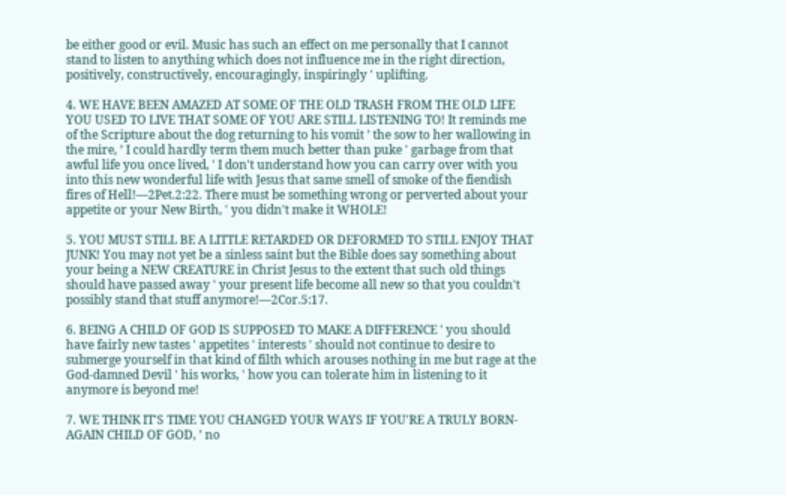be either good or evil. Music has such an effect on me personally that I cannot stand to listen to anything which does not influence me in the right direction, positively, constructively, encouragingly, inspiringly ' uplifting.

4. WE HAVE BEEN AMAZED AT SOME OF THE OLD TRASH FROM THE OLD LIFE YOU USED TO LIVE THAT SOME OF YOU ARE STILL LISTENING TO! It reminds me of the Scripture about the dog returning to his vomit ’ the sow to her wallowing in the mire, ’ I could hardly term them much better than puke ' garbage from that awful life you once lived, ' I don't understand how you can carry over with you into this new wonderful life with Jesus that same smell of smoke of the fiendish fires of Hell!—2Pet.2:22. There must be something wrong or perverted about your appetite or your New Birth, ' you didn't make it WHOLE!

5. YOU MUST STILL BE A LITTLE RETARDED OR DEFORMED TO STILL ENJOY THAT JUNK! You may not yet be a sinless saint but the Bible does say something about your being a NEW CREATURE in Christ Jesus to the extent that such old things should have passed away ' your present life become all new so that you couldn't possibly stand that stuff anymore!—2Cor.5:17.

6. BEING A CHILD OF GOD IS SUPPOSED TO MAKE A DIFFERENCE ' you should have fairly new tastes ' appetites ' interests ' should not continue to desire to submerge yourself in that kind of filth which arouses nothing in me but rage at the God-damned Devil ' his works, ' how you can tolerate him in listening to it anymore is beyond me!

7. WE THINK IT'S TIME YOU CHANGED YOUR WAYS IF YOU'RE A TRULY BORN-AGAIN CHILD OF GOD‚ ’ no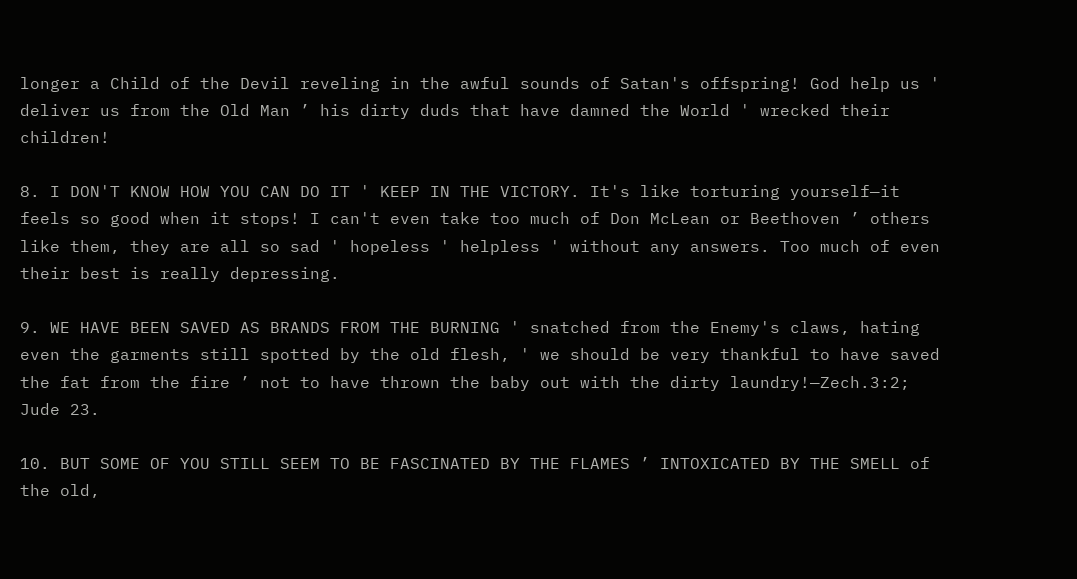longer a Child of the Devil reveling in the awful sounds of Satan's offspring! God help us ' deliver us from the Old Man ’ his dirty duds that have damned the World ' wrecked their children!

8. I DON'T KNOW HOW YOU CAN DO IT ' KEEP IN THE VICTORY. It's like torturing yourself—it feels so good when it stops! I can't even take too much of Don McLean or Beethoven ’ others like them, they are all so sad ' hopeless ' helpless ' without any answers. Too much of even their best is really depressing.

9. WE HAVE BEEN SAVED AS BRANDS FROM THE BURNING ' snatched from the Enemy's claws, hating even the garments still spotted by the old flesh, ' we should be very thankful to have saved the fat from the fire ’ not to have thrown the baby out with the dirty laundry!—Zech.3:2; Jude 23.

10. BUT SOME OF YOU STILL SEEM TO BE FASCINATED BY THE FLAMES ’ INTOXICATED BY THE SMELL of the old,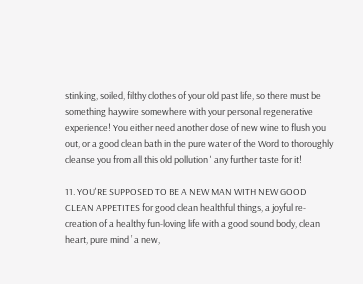stinking, soiled, filthy clothes of your old past life, so there must be something haywire somewhere with your personal regenerative experience! You either need another dose of new wine to flush you out, or a good clean bath in the pure water of the Word to thoroughly cleanse you from all this old pollution ' any further taste for it!

11. YOU'RE SUPPOSED TO BE A NEW MAN WITH NEW GOOD CLEAN APPETITES for good clean healthful things, a joyful re-creation of a healthy fun-loving life with a good sound body, clean heart, pure mind ’ a new,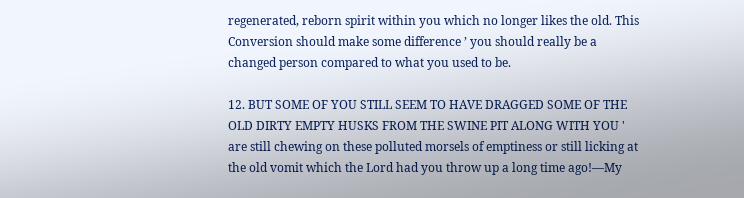regenerated, reborn spirit within you which no longer likes the old. This Conversion should make some difference ’ you should really be a changed person compared to what you used to be.

12. BUT SOME OF YOU STILL SEEM TO HAVE DRAGGED SOME OF THE OLD DIRTY EMPTY HUSKS FROM THE SWINE PIT ALONG WITH YOU ' are still chewing on these polluted morsels of emptiness or still licking at the old vomit which the Lord had you throw up a long time ago!—My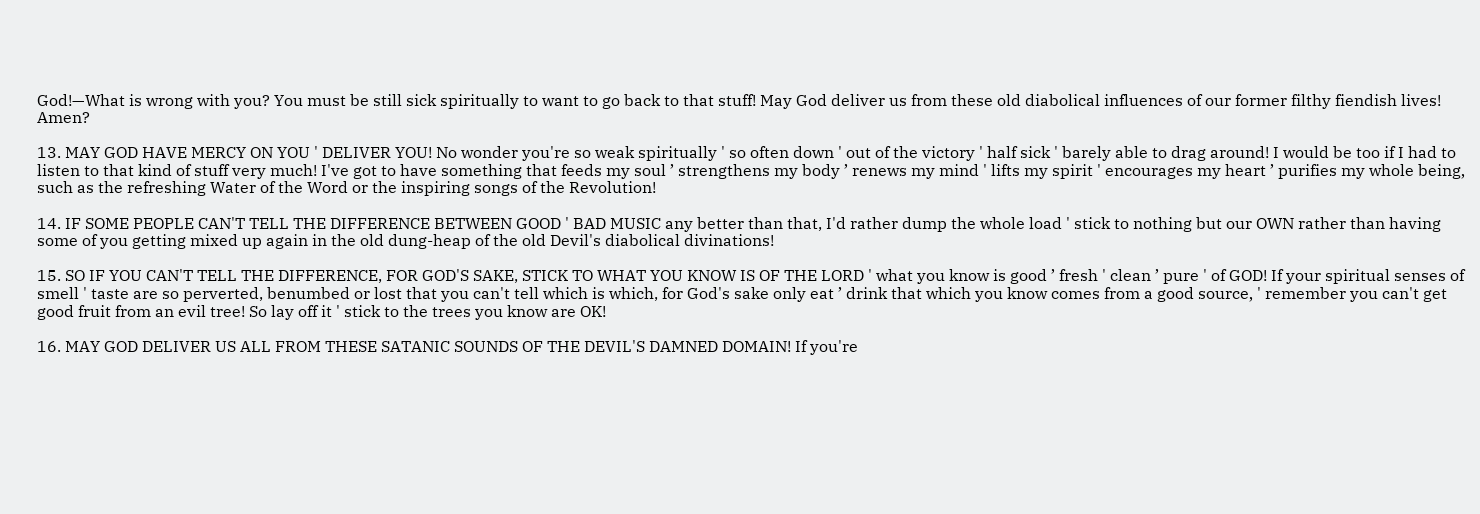God!—What is wrong with you? You must be still sick spiritually to want to go back to that stuff! May God deliver us from these old diabolical influences of our former filthy fiendish lives! Amen?

13. MAY GOD HAVE MERCY ON YOU ' DELIVER YOU! No wonder you're so weak spiritually ' so often down ' out of the victory ' half sick ' barely able to drag around! I would be too if I had to listen to that kind of stuff very much! I've got to have something that feeds my soul ’ strengthens my body ’ renews my mind ' lifts my spirit ' encourages my heart ’ purifies my whole being‚ such as the refreshing Water of the Word or the inspiring songs of the Revolution!

14. IF SOME PEOPLE CAN'T TELL THE DIFFERENCE BETWEEN GOOD ' BAD MUSIC any better than that, I'd rather dump the whole load ' stick to nothing but our OWN rather than having some of you getting mixed up again in the old dung-heap of the old Devil's diabolical divinations!

15. SO IF YOU CAN'T TELL THE DIFFERENCE, FOR GOD'S SAKE, STICK TO WHAT YOU KNOW IS OF THE LORD ' what you know is good ’ fresh ' clean ’ pure ' of GOD! If your spiritual senses of smell ' taste are so perverted, benumbed or lost that you can't tell which is which, for God's sake only eat ’ drink that which you know comes from a good source‚ ' remember you can't get good fruit from an evil tree! So lay off it ' stick to the trees you know are OK!

16. MAY GOD DELIVER US ALL FROM THESE SATANIC SOUNDS OF THE DEVIL'S DAMNED DOMAIN! If you're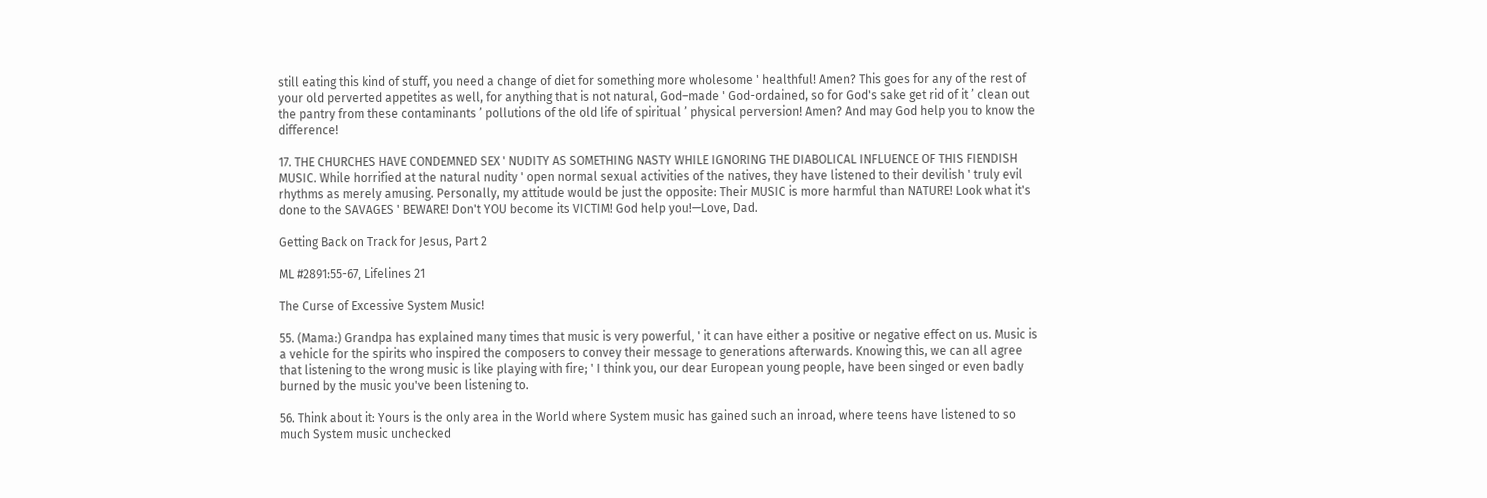still eating this kind of stuff, you need a change of diet for something more wholesome ' healthful! Amen? This goes for any of the rest of your old perverted appetites as well, for anything that is not natural, God–made ' God-ordained, so for God's sake get rid of it ’ clean out the pantry from these contaminants ’ pollutions of the old life of spiritual ’ physical perversion! Amen? And may God help you to know the difference!

17. THE CHURCHES HAVE CONDEMNED SEX ' NUDITY AS SOMETHING NASTY WHILE IGNORING THE DIABOLICAL INFLUENCE OF THIS FIENDISH MUSIC. While horrified at the natural nudity ' open normal sexual activities of the natives, they have listened to their devilish ' truly evil rhythms as merely amusing. Personally, my attitude would be just the opposite: Their MUSIC is more harmful than NATURE! Look what it's done to the SAVAGES ' BEWARE! Don't YOU become its VICTIM! God help you!—Love, Dad.

Getting Back on Track for Jesus, Part 2

ML #2891:55-67‚ Lifelines 21

The Curse of Excessive System Music!

55. (Mama:) Grandpa has explained many times that music is very powerful‚ ' it can have either a positive or negative effect on us. Music is a vehicle for the spirits who inspired the composers to convey their message to generations afterwards. Knowing this, we can all agree that listening to the wrong music is like playing with fire; ' I think you, our dear European young people, have been singed or even badly burned by the music you've been listening to.

56. Think about it: Yours is the only area in the World where System music has gained such an inroad, where teens have listened to so much System music unchecked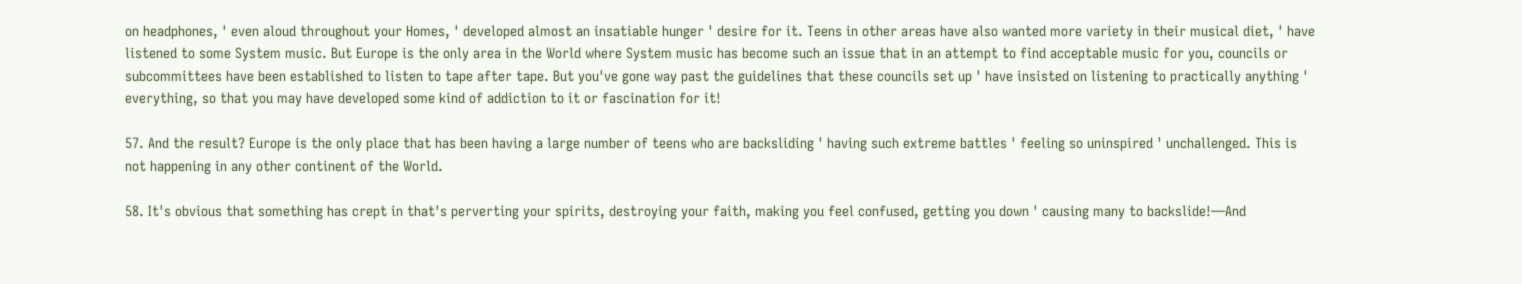on headphones, ' even aloud throughout your Homes, ' developed almost an insatiable hunger ' desire for it. Teens in other areas have also wanted more variety in their musical diet, ' have listened to some System music. But Europe is the only area in the World where System music has become such an issue that in an attempt to find acceptable music for you, councils or subcommittees have been established to listen to tape after tape. But you've gone way past the guidelines that these councils set up ' have insisted on listening to practically anything ' everything, so that you may have developed some kind of addiction to it or fascination for it!

57. And the result? Europe is the only place that has been having a large number of teens who are backsliding ' having such extreme battles ' feeling so uninspired ' unchallenged. This is not happening in any other continent of the World.

58. It's obvious that something has crept in that's perverting your spirits, destroying your faith, making you feel confused, getting you down ' causing many to backslide!—And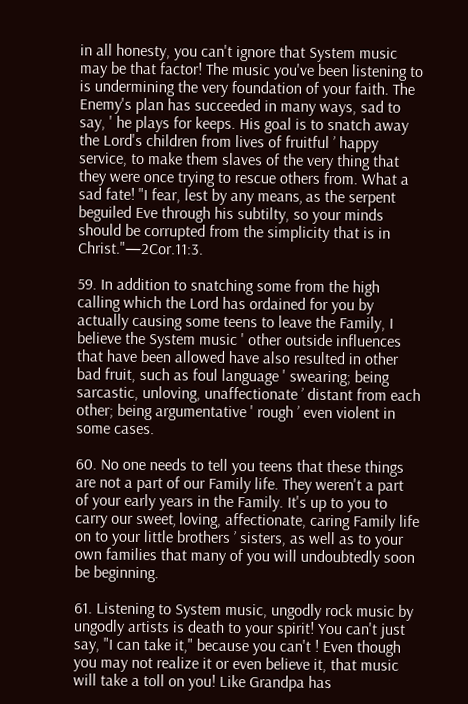in all honesty, you can't ignore that System music may be that factor! The music you've been listening to is undermining the very foundation of your faith. The Enemy's plan has succeeded in many ways, sad to say, ' he plays for keeps. His goal is to snatch away the Lord's children from lives of fruitful ’ happy service, to make them slaves of the very thing that they were once trying to rescue others from. What a sad fate! "I fear, lest by any means‚ as the serpent beguiled Eve through his subtilty, so your minds should be corrupted from the simplicity that is in Christ."—2Cor.11:3.

59. In addition to snatching some from the high calling which the Lord has ordained for you by actually causing some teens to leave the Family, I believe the System music ' other outside influences that have been allowed have also resulted in other bad fruit, such as foul language ' swearing; being sarcastic, unloving, unaffectionate ’ distant from each other; being argumentative ' rough ’ even violent in some cases.

60. No one needs to tell you teens that these things are not a part of our Family life. They weren't a part of your early years in the Family. It's up to you to carry our sweet‚ loving, affectionate, caring Family life on to your little brothers ’ sisters, as well as to your own families that many of you will undoubtedly soon be beginning.

61. Listening to System music, ungodly rock music by ungodly artists is death to your spirit! You can't just say, "I can take it," because you can't ! Even though you may not realize it or even believe it, that music will take a toll on you! Like Grandpa has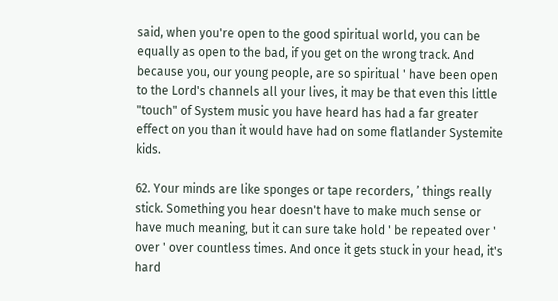said, when you're open to the good spiritual world, you can be equally as open to the bad, if you get on the wrong track. And because you, our young people, are so spiritual ' have been open to the Lord's channels all your lives, it may be that even this little "touch" of System music you have heard has had a far greater effect on you than it would have had on some flatlander Systemite kids.

62. Your minds are like sponges or tape recorders, ’ things really stick. Something you hear doesn't have to make much sense or have much meaning‚ but it can sure take hold ' be repeated over ' over ' over countless times. And once it gets stuck in your head, it's hard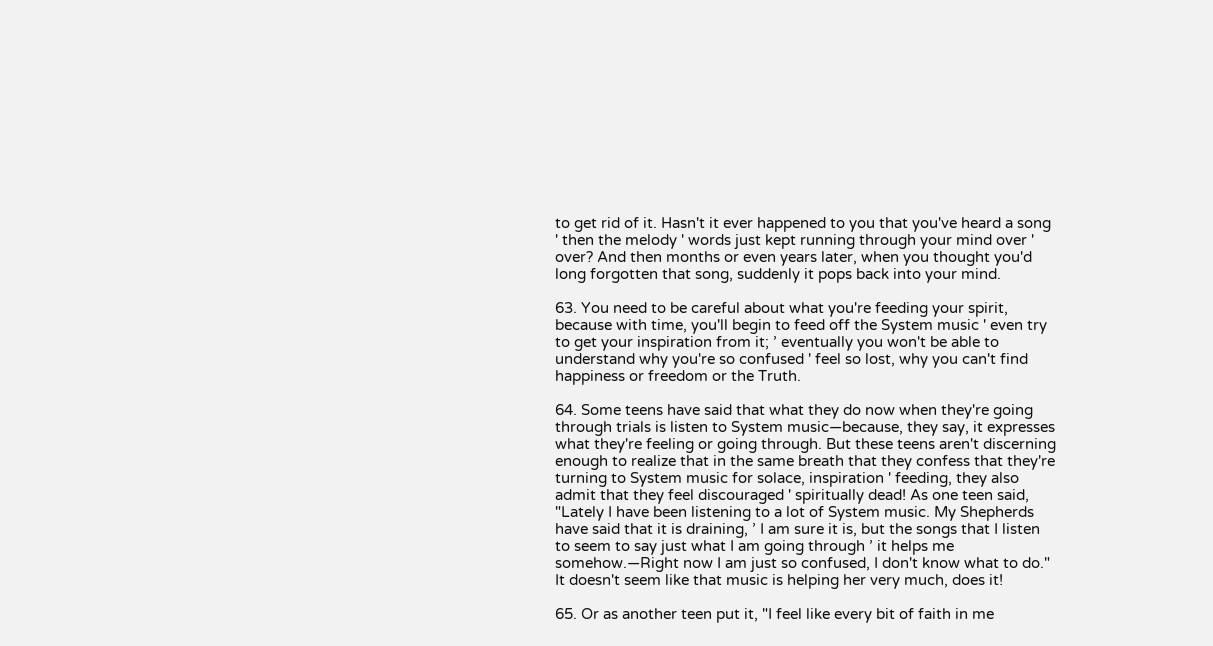to get rid of it. Hasn't it ever happened to you that you've heard a song ' then the melody ' words just kept running through your mind over ' over? And then months or even years later, when you thought you'd long forgotten that song, suddenly it pops back into your mind.

63. You need to be careful about what you're feeding your spirit, because with time, you'll begin to feed off the System music ' even try to get your inspiration from it; ’ eventually you won't be able to understand why you're so confused ' feel so lost‚ why you can't find happiness or freedom or the Truth.

64. Some teens have said that what they do now when they're going through trials is listen to System music—because, they say, it expresses what they're feeling or going through. But these teens aren't discerning enough to realize that in the same breath that they confess that they're turning to System music for solace, inspiration ' feeding, they also admit that they feel discouraged ' spiritually dead! As one teen said, "Lately I have been listening to a lot of System music. My Shepherds have said that it is draining, ’ I am sure it is, but the songs that I listen to seem to say just what I am going through ’ it helps me somehow.—Right now I am just so confused, I don't know what to do." It doesn't seem like that music is helping her very much, does it!

65. Or as another teen put it‚ "I feel like every bit of faith in me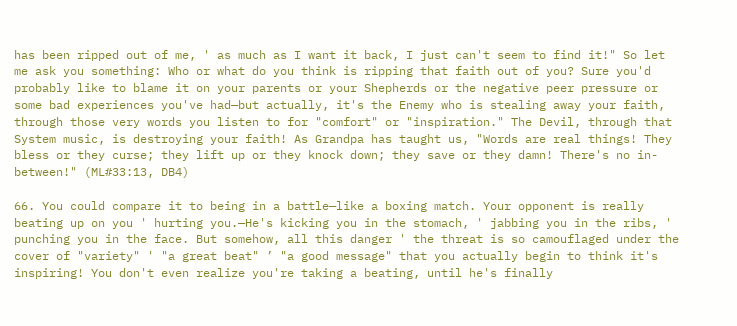has been ripped out of me, ' as much as I want it back‚ I just can't seem to find it!" So let me ask you something: Who or what do you think is ripping that faith out of you? Sure you'd probably like to blame it on your parents or your Shepherds or the negative peer pressure or some bad experiences you've had—but actually, it's the Enemy who is stealing away your faith, through those very words you listen to for "comfort" or "inspiration." The Devil, through that System music, is destroying your faith! As Grandpa has taught us, "Words are real things! They bless or they curse; they lift up or they knock down; they save or they damn! There's no in-between!" (ML#33:13, DB4)

66. You could compare it to being in a battle—like a boxing match. Your opponent is really beating up on you ' hurting you.—He's kicking you in the stomach, ' jabbing you in the ribs, ' punching you in the face. But somehow, all this danger ' the threat is so camouflaged under the cover of "variety" ' "a great beat" ’ "a good message" that you actually begin to think it's inspiring! You don't even realize you're taking a beating, until he's finally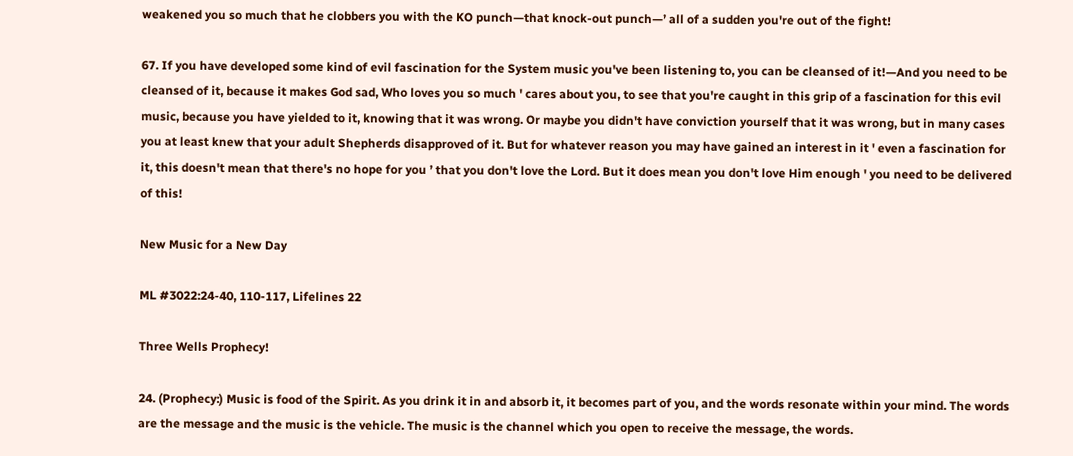weakened you so much that he clobbers you with the KO punch—that knock-out punch—’ all of a sudden you're out of the fight!

67. If you have developed some kind of evil fascination for the System music you've been listening to, you can be cleansed of it!—And you need to be cleansed of it, because it makes God sad, Who loves you so much ' cares about you, to see that you're caught in this grip of a fascination for this evil music, because you have yielded to it, knowing that it was wrong. Or maybe you didn't have conviction yourself that it was wrong, but in many cases you at least knew that your adult Shepherds disapproved of it. But for whatever reason you may have gained an interest in it ' even a fascination for it‚ this doesn't mean that there's no hope for you ’ that you don't love the Lord. But it does mean you don't love Him enough ' you need to be delivered of this!

New Music for a New Day

ML #3022:24-40, 110-117, Lifelines 22

Three Wells Prophecy!

24. (Prophecy:) Music is food of the Spirit. As you drink it in and absorb it‚ it becomes part of you‚ and the words resonate within your mind. The words are the message and the music is the vehicle. The music is the channel which you open to receive the message, the words.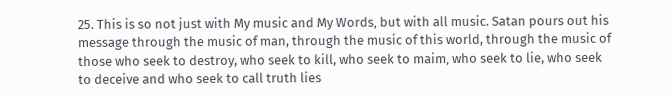25. This is so not just with My music and My Words‚ but with all music. Satan pours out his message through the music of man, through the music of this world, through the music of those who seek to destroy, who seek to kill, who seek to maim‚ who seek to lie, who seek to deceive and who seek to call truth lies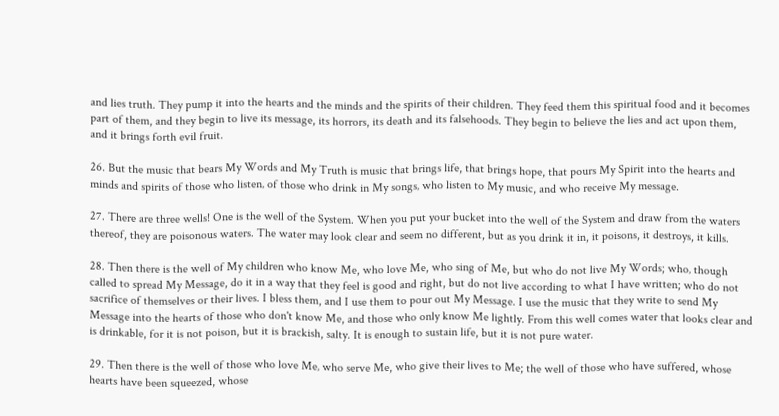and lies truth. They pump it into the hearts and the minds and the spirits of their children. They feed them this spiritual food and it becomes part of them, and they begin to live its message, its horrors, its death and its falsehoods. They begin to believe the lies and act upon them, and it brings forth evil fruit.

26. But the music that bears My Words and My Truth is music that brings life, that brings hope, that pours My Spirit into the hearts and minds and spirits of those who listen‚ of those who drink in My songs‚ who listen to My music, and who receive My message.

27. There are three wells! One is the well of the System. When you put your bucket into the well of the System and draw from the waters thereof, they are poisonous waters. The water may look clear and seem no different, but as you drink it in, it poisons, it destroys, it kills.

28. Then there is the well of My children who know Me, who love Me, who sing of Me, but who do not live My Words; who‚ though called to spread My Message, do it in a way that they feel is good and right, but do not live according to what I have written; who do not sacrifice of themselves or their lives. I bless them, and I use them to pour out My Message. I use the music that they write to send My Message into the hearts of those who don't know Me, and those who only know Me lightly. From this well comes water that looks clear and is drinkable, for it is not poison, but it is brackish, salty. It is enough to sustain life, but it is not pure water.

29. Then there is the well of those who love Me‚ who serve Me, who give their lives to Me; the well of those who have suffered, whose hearts have been squeezed, whose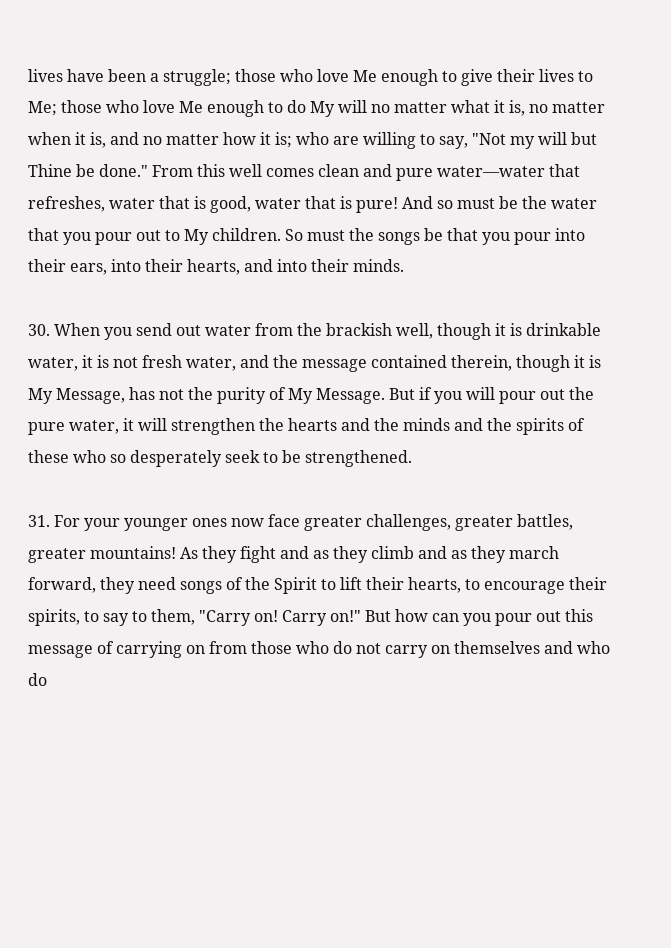lives have been a struggle; those who love Me enough to give their lives to Me; those who love Me enough to do My will no matter what it is‚ no matter when it is, and no matter how it is; who are willing to say, "Not my will but Thine be done." From this well comes clean and pure water—water that refreshes, water that is good, water that is pure! And so must be the water that you pour out to My children. So must the songs be that you pour into their ears‚ into their hearts, and into their minds.

30. When you send out water from the brackish well‚ though it is drinkable water, it is not fresh water, and the message contained therein‚ though it is My Message, has not the purity of My Message. But if you will pour out the pure water, it will strengthen the hearts and the minds and the spirits of these who so desperately seek to be strengthened.

31. For your younger ones now face greater challenges, greater battles, greater mountains! As they fight and as they climb and as they march forward, they need songs of the Spirit to lift their hearts, to encourage their spirits‚ to say to them, "Carry on! Carry on!" But how can you pour out this message of carrying on from those who do not carry on themselves and who do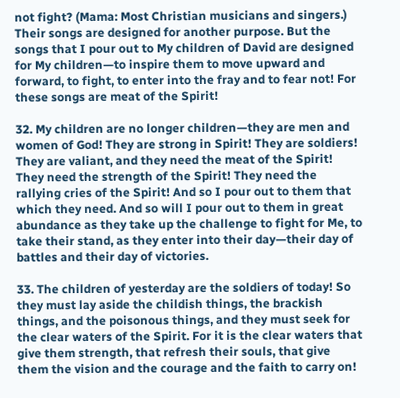not fight? (Mama: Most Christian musicians and singers.) Their songs are designed for another purpose. But the songs that I pour out to My children of David are designed for My children—to inspire them to move upward and forward, to fight‚ to enter into the fray and to fear not! For these songs are meat of the Spirit!

32. My children are no longer children—they are men and women of God! They are strong in Spirit! They are soldiers! They are valiant, and they need the meat of the Spirit! They need the strength of the Spirit! They need the rallying cries of the Spirit! And so I pour out to them that which they need. And so will I pour out to them in great abundance as they take up the challenge to fight for Me, to take their stand, as they enter into their day—their day of battles and their day of victories.

33. The children of yesterday are the soldiers of today! So they must lay aside the childish things, the brackish things, and the poisonous things, and they must seek for the clear waters of the Spirit. For it is the clear waters that give them strength, that refresh their souls, that give them the vision and the courage and the faith to carry on!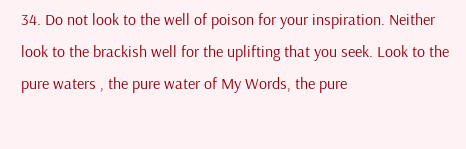34. Do not look to the well of poison for your inspiration. Neither look to the brackish well for the uplifting that you seek. Look to the pure waters , the pure water of My Words, the pure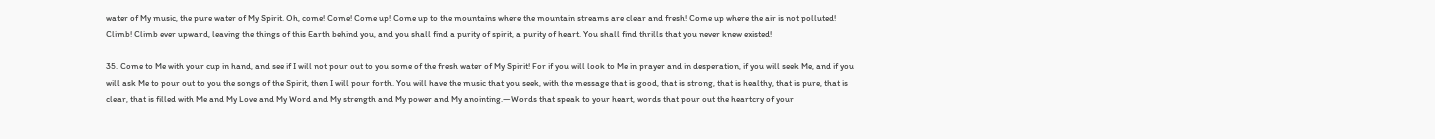water of My music, the pure water of My Spirit. Oh, come! Come! Come up! Come up to the mountains where the mountain streams are clear and fresh! Come up where the air is not polluted! Climb! Climb ever upward, leaving the things of this Earth behind you‚ and you shall find a purity of spirit, a purity of heart. You shall find thrills that you never knew existed!

35. Come to Me with your cup in hand, and see if I will not pour out to you some of the fresh water of My Spirit! For if you will look to Me in prayer and in desperation, if you will seek Me, and if you will ask Me to pour out to you the songs of the Spirit, then I will pour forth. You will have the music that you seek, with the message that is good, that is strong, that is healthy, that is pure, that is clear, that is filled with Me and My Love and My Word and My strength and My power and My anointing.—Words that speak to your heart, words that pour out the heartcry of your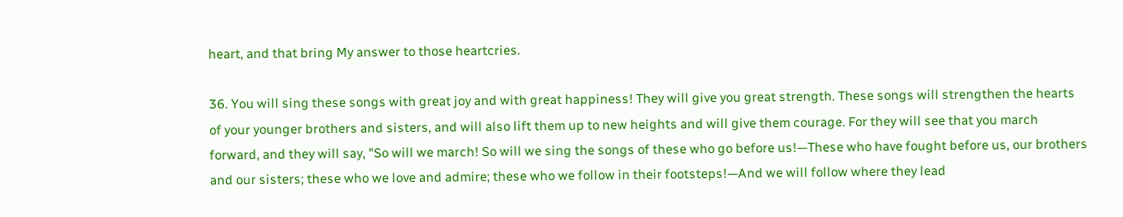heart, and that bring My answer to those heartcries.

36. You will sing these songs with great joy and with great happiness! They will give you great strength. These songs will strengthen the hearts of your younger brothers and sisters, and will also lift them up to new heights and will give them courage. For they will see that you march forward, and they will say‚ "So will we march! So will we sing the songs of these who go before us!—These who have fought before us, our brothers and our sisters; these who we love and admire; these who we follow in their footsteps!—And we will follow where they lead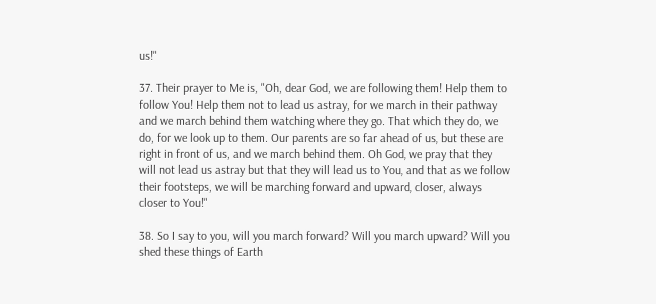us!"

37. Their prayer to Me is, "Oh, dear God, we are following them! Help them to follow You! Help them not to lead us astray, for we march in their pathway and we march behind them watching where they go. That which they do, we do, for we look up to them. Our parents are so far ahead of us‚ but these are right in front of us, and we march behind them. Oh God‚ we pray that they will not lead us astray but that they will lead us to You‚ and that as we follow their footsteps, we will be marching forward and upward‚ closer, always closer to You!"

38. So I say to you, will you march forward? Will you march upward? Will you shed these things of Earth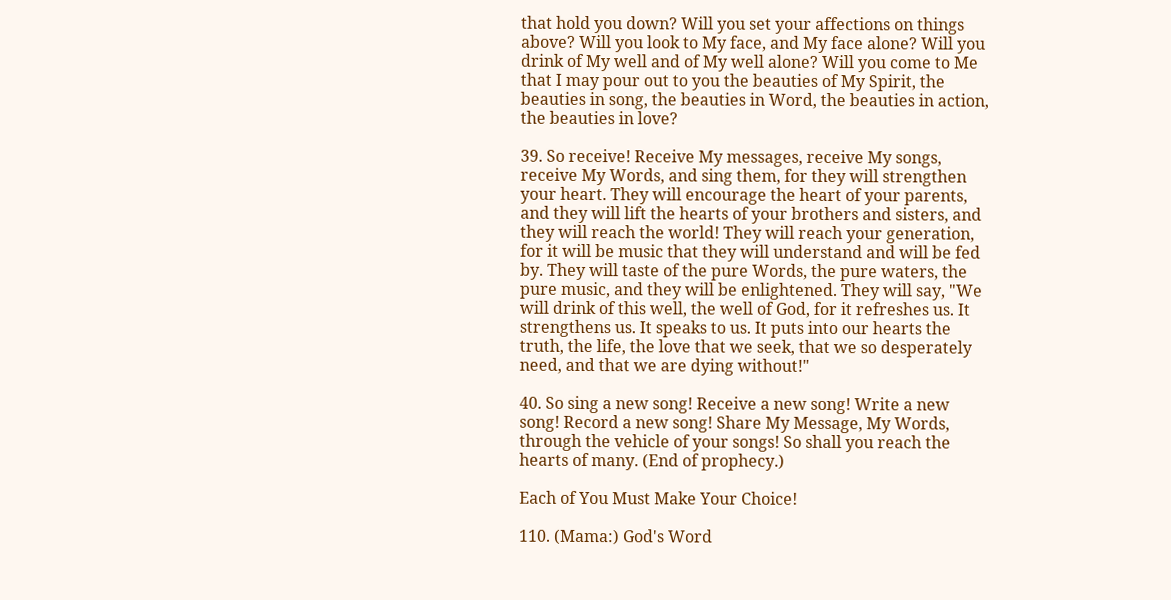that hold you down? Will you set your affections on things above? Will you look to My face, and My face alone? Will you drink of My well and of My well alone? Will you come to Me that I may pour out to you the beauties of My Spirit, the beauties in song, the beauties in Word, the beauties in action, the beauties in love?

39. So receive! Receive My messages, receive My songs, receive My Words, and sing them, for they will strengthen your heart. They will encourage the heart of your parents, and they will lift the hearts of your brothers and sisters, and they will reach the world! They will reach your generation‚ for it will be music that they will understand and will be fed by. They will taste of the pure Words, the pure waters, the pure music, and they will be enlightened. They will say, "We will drink of this well‚ the well of God, for it refreshes us. It strengthens us. It speaks to us. It puts into our hearts the truth, the life, the love that we seek, that we so desperately need, and that we are dying without!"

40. So sing a new song! Receive a new song! Write a new song! Record a new song! Share My Message, My Words, through the vehicle of your songs! So shall you reach the hearts of many. (End of prophecy.)

Each of You Must Make Your Choice!

110. (Mama:) God's Word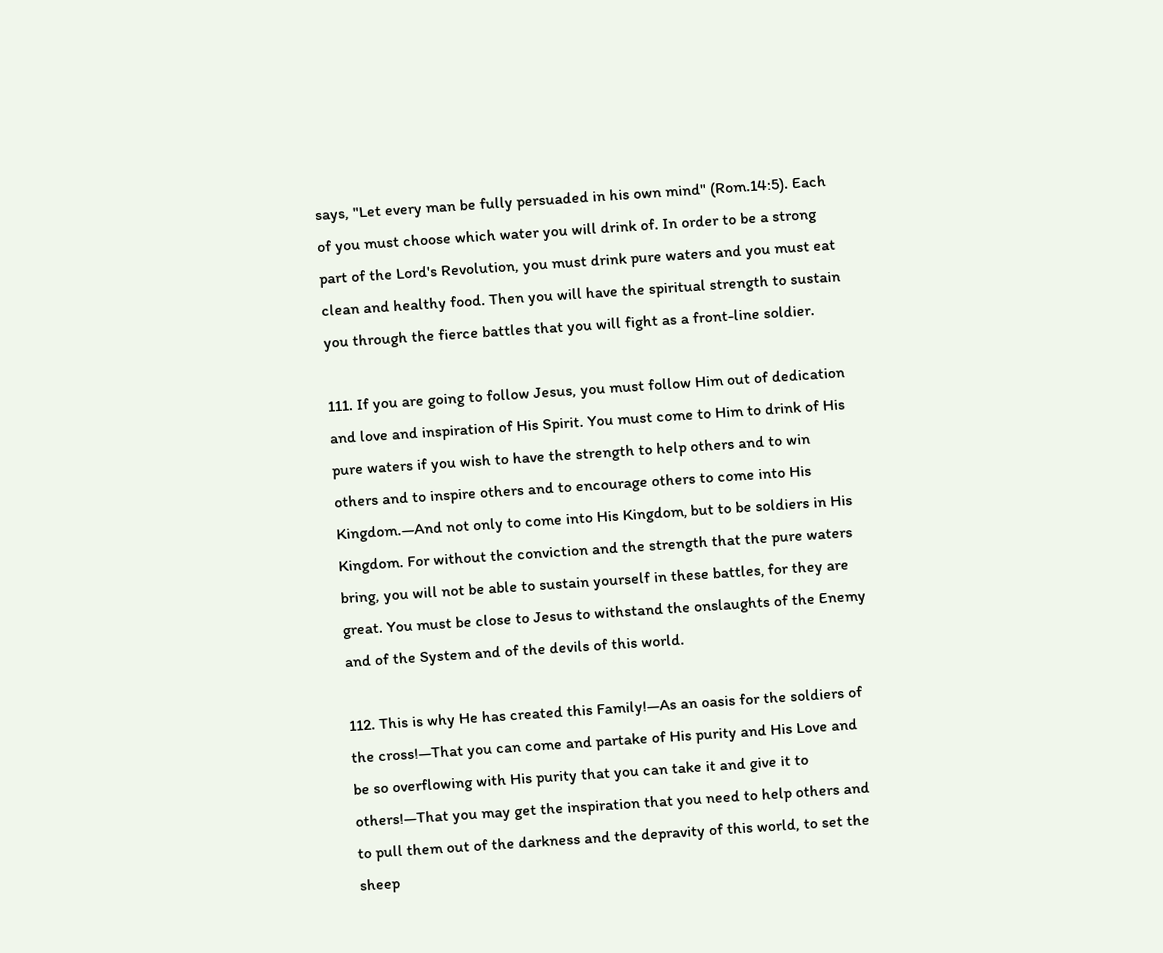says, "Let every man be fully persuaded in his own mind" (Rom.14:5). Each of you must choose which water you will drink of. In order to be a strong part of the Lord's Revolution, you must drink pure waters and you must eat clean and healthy food. Then you will have the spiritual strength to sustain you through the fierce battles that you will fight as a front-line soldier.

111. If you are going to follow Jesus, you must follow Him out of dedication and love and inspiration of His Spirit. You must come to Him to drink of His pure waters if you wish to have the strength to help others and to win others and to inspire others and to encourage others to come into His Kingdom.—And not only to come into His Kingdom‚ but to be soldiers in His Kingdom. For without the conviction and the strength that the pure waters bring, you will not be able to sustain yourself in these battles‚ for they are great. You must be close to Jesus to withstand the onslaughts of the Enemy and of the System and of the devils of this world.

112. This is why He has created this Family!—As an oasis for the soldiers of the cross!—That you can come and partake of His purity and His Love and be so overflowing with His purity that you can take it and give it to others!—That you may get the inspiration that you need to help others and to pull them out of the darkness and the depravity of this world, to set the sheep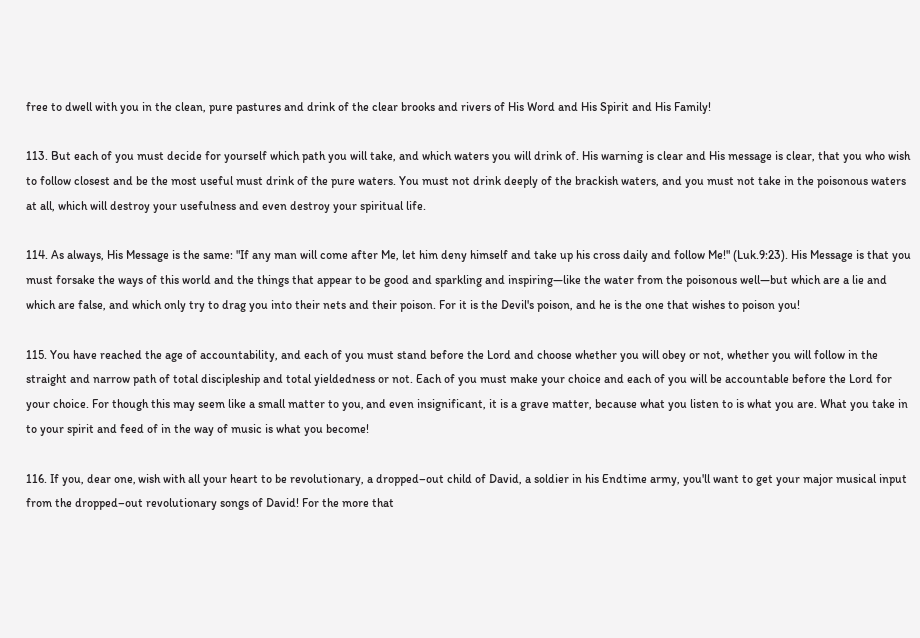free to dwell with you in the clean, pure pastures and drink of the clear brooks and rivers of His Word and His Spirit and His Family!

113. But each of you must decide for yourself which path you will take, and which waters you will drink of. His warning is clear and His message is clear, that you who wish to follow closest and be the most useful must drink of the pure waters. You must not drink deeply of the brackish waters, and you must not take in the poisonous waters at all, which will destroy your usefulness and even destroy your spiritual life.

114. As always, His Message is the same: "If any man will come after Me, let him deny himself and take up his cross daily and follow Me!" (Luk.9:23). His Message is that you must forsake the ways of this world and the things that appear to be good and sparkling and inspiring—like the water from the poisonous well—but which are a lie and which are false, and which only try to drag you into their nets and their poison. For it is the Devil's poison, and he is the one that wishes to poison you!

115. You have reached the age of accountability, and each of you must stand before the Lord and choose whether you will obey or not, whether you will follow in the straight and narrow path of total discipleship and total yieldedness or not. Each of you must make your choice and each of you will be accountable before the Lord for your choice. For though this may seem like a small matter to you‚ and even insignificant, it is a grave matter, because what you listen to is what you are. What you take in to your spirit and feed of in the way of music is what you become!

116. If you, dear one‚ wish with all your heart to be revolutionary, a dropped–out child of David, a soldier in his Endtime army, you'll want to get your major musical input from the dropped–out revolutionary songs of David! For the more that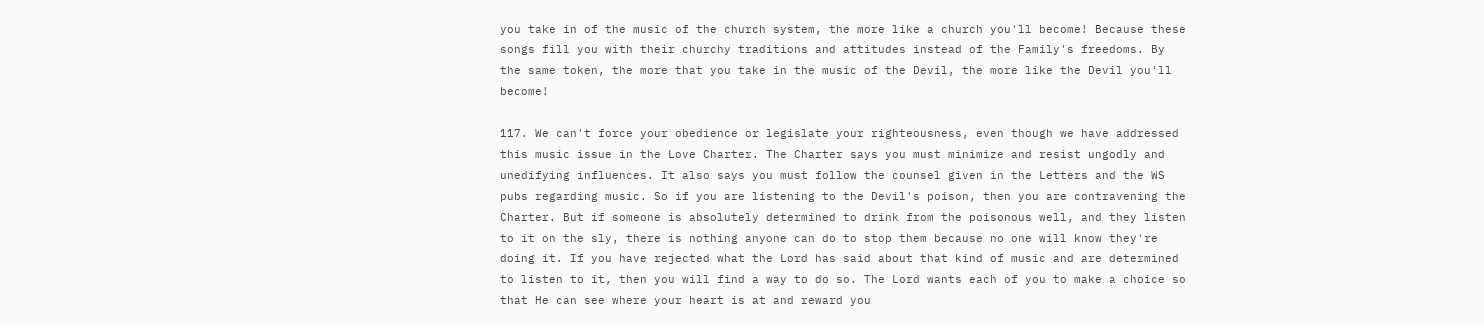you take in of the music of the church system, the more like a church you'll become! Because these songs fill you with their churchy traditions and attitudes instead of the Family's freedoms. By the same token, the more that you take in the music of the Devil, the more like the Devil you'll become!

117. We can't force your obedience or legislate your righteousness, even though we have addressed this music issue in the Love Charter. The Charter says you must minimize and resist ungodly and unedifying influences. It also says you must follow the counsel given in the Letters and the WS pubs regarding music. So if you are listening to the Devil's poison, then you are contravening the Charter. But if someone is absolutely determined to drink from the poisonous well, and they listen to it on the sly, there is nothing anyone can do to stop them because no one will know they're doing it. If you have rejected what the Lord has said about that kind of music and are determined to listen to it, then you will find a way to do so. The Lord wants each of you to make a choice so that He can see where your heart is at and reward you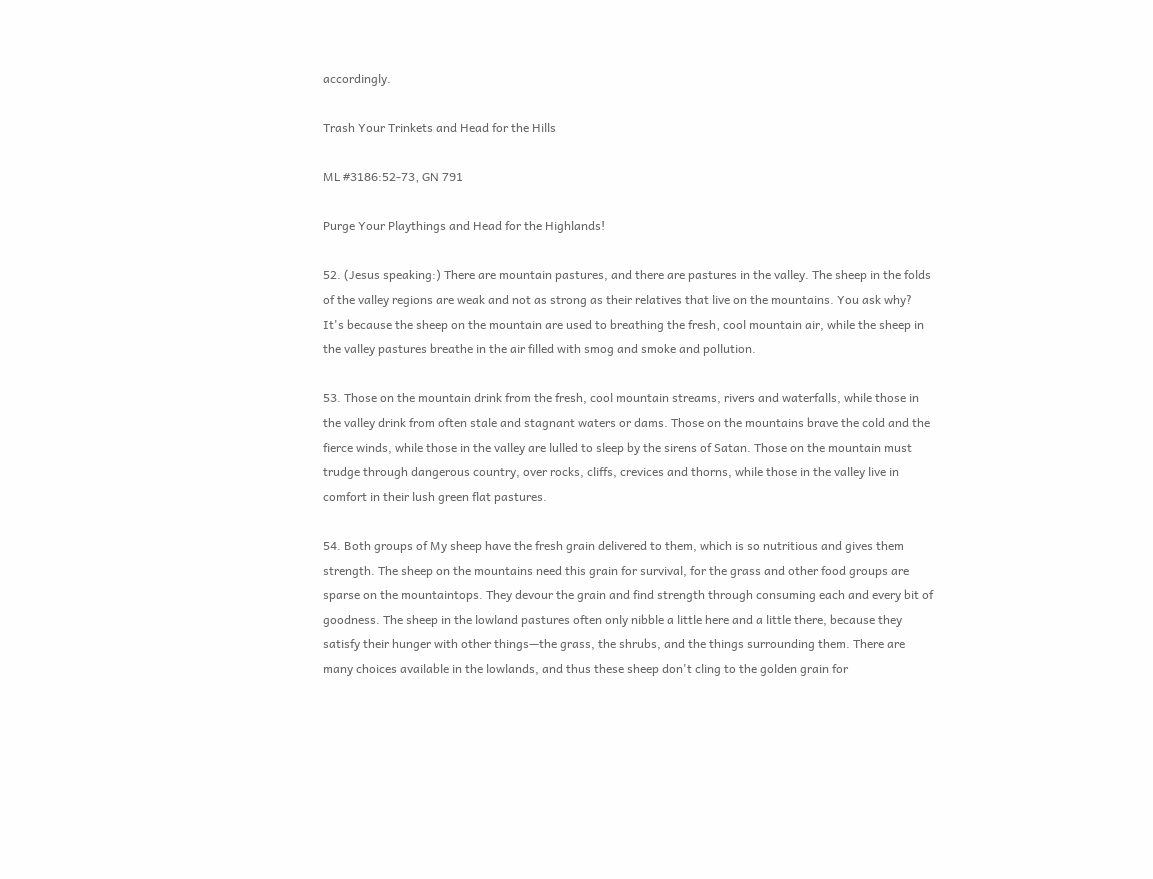accordingly.

Trash Your Trinkets and Head for the Hills

ML #3186:52-73‚ GN 791

Purge Your Playthings and Head for the Highlands!

52. (Jesus speaking:) There are mountain pastures, and there are pastures in the valley. The sheep in the folds of the valley regions are weak and not as strong as their relatives that live on the mountains. You ask why? It's because the sheep on the mountain are used to breathing the fresh‚ cool mountain air, while the sheep in the valley pastures breathe in the air filled with smog and smoke and pollution.

53. Those on the mountain drink from the fresh, cool mountain streams, rivers and waterfalls, while those in the valley drink from often stale and stagnant waters or dams. Those on the mountains brave the cold and the fierce winds, while those in the valley are lulled to sleep by the sirens of Satan. Those on the mountain must trudge through dangerous country, over rocks, cliffs, crevices and thorns, while those in the valley live in comfort in their lush green flat pastures.

54. Both groups of My sheep have the fresh grain delivered to them, which is so nutritious and gives them strength. The sheep on the mountains need this grain for survival, for the grass and other food groups are sparse on the mountaintops. They devour the grain and find strength through consuming each and every bit of goodness. The sheep in the lowland pastures often only nibble a little here and a little there, because they satisfy their hunger with other things—the grass, the shrubs, and the things surrounding them. There are many choices available in the lowlands, and thus these sheep don't cling to the golden grain for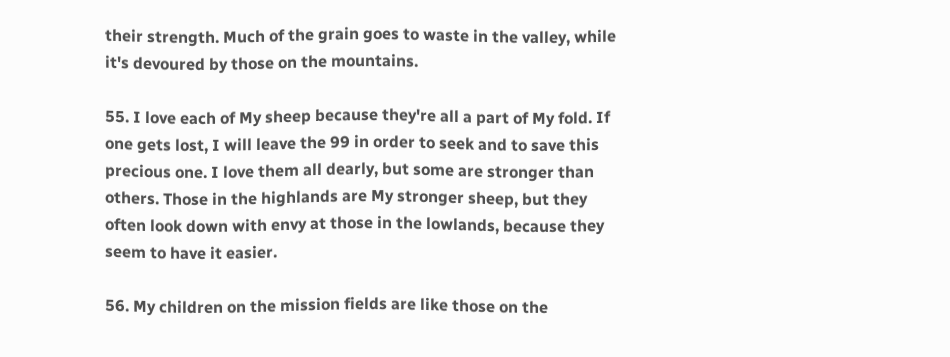their strength. Much of the grain goes to waste in the valley, while it's devoured by those on the mountains.

55. I love each of My sheep because they're all a part of My fold. If one gets lost, I will leave the 99 in order to seek and to save this precious one. I love them all dearly, but some are stronger than others. Those in the highlands are My stronger sheep, but they often look down with envy at those in the lowlands, because they seem to have it easier.

56. My children on the mission fields are like those on the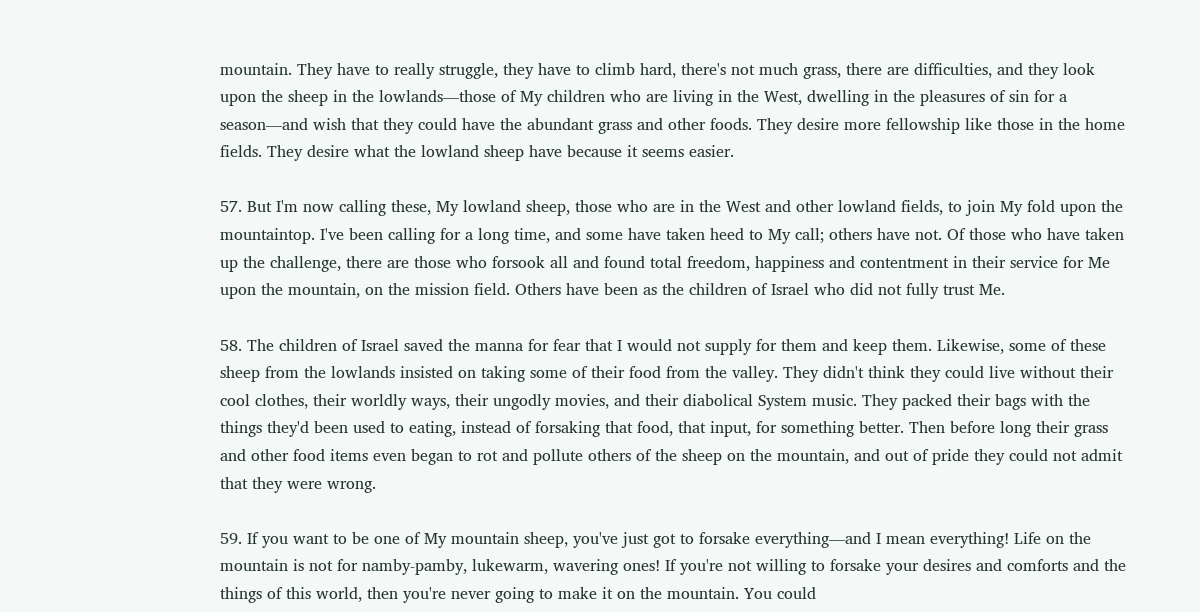mountain. They have to really struggle, they have to climb hard‚ there's not much grass, there are difficulties‚ and they look upon the sheep in the lowlands—those of My children who are living in the West, dwelling in the pleasures of sin for a season—and wish that they could have the abundant grass and other foods. They desire more fellowship like those in the home fields. They desire what the lowland sheep have because it seems easier.

57. But I'm now calling these, My lowland sheep, those who are in the West and other lowland fields, to join My fold upon the mountaintop. I've been calling for a long time, and some have taken heed to My call; others have not. Of those who have taken up the challenge, there are those who forsook all and found total freedom, happiness and contentment in their service for Me upon the mountain, on the mission field. Others have been as the children of Israel who did not fully trust Me.

58. The children of Israel saved the manna for fear that I would not supply for them and keep them. Likewise, some of these sheep from the lowlands insisted on taking some of their food from the valley. They didn't think they could live without their cool clothes‚ their worldly ways‚ their ungodly movies‚ and their diabolical System music. They packed their bags with the things they'd been used to eating, instead of forsaking that food, that input, for something better. Then before long their grass and other food items even began to rot and pollute others of the sheep on the mountain, and out of pride they could not admit that they were wrong.

59. If you want to be one of My mountain sheep‚ you've just got to forsake everything—and I mean everything! Life on the mountain is not for namby-pamby, lukewarm, wavering ones! If you're not willing to forsake your desires and comforts and the things of this world, then you're never going to make it on the mountain. You could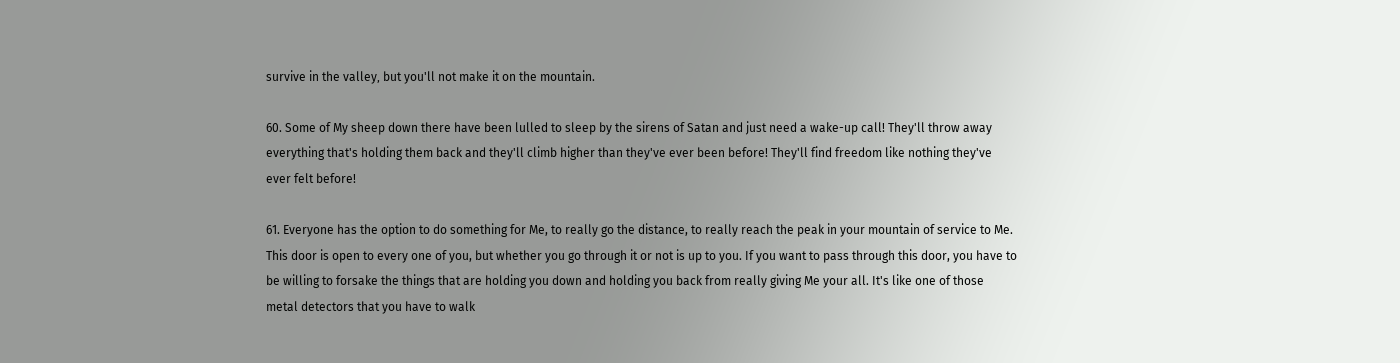survive in the valley‚ but you'll not make it on the mountain.

60. Some of My sheep down there have been lulled to sleep by the sirens of Satan and just need a wake-up call! They'll throw away everything that's holding them back and they'll climb higher than they've ever been before! They'll find freedom like nothing they've ever felt before!

61. Everyone has the option to do something for Me, to really go the distance, to really reach the peak in your mountain of service to Me. This door is open to every one of you, but whether you go through it or not is up to you. If you want to pass through this door, you have to be willing to forsake the things that are holding you down and holding you back from really giving Me your all. It's like one of those metal detectors that you have to walk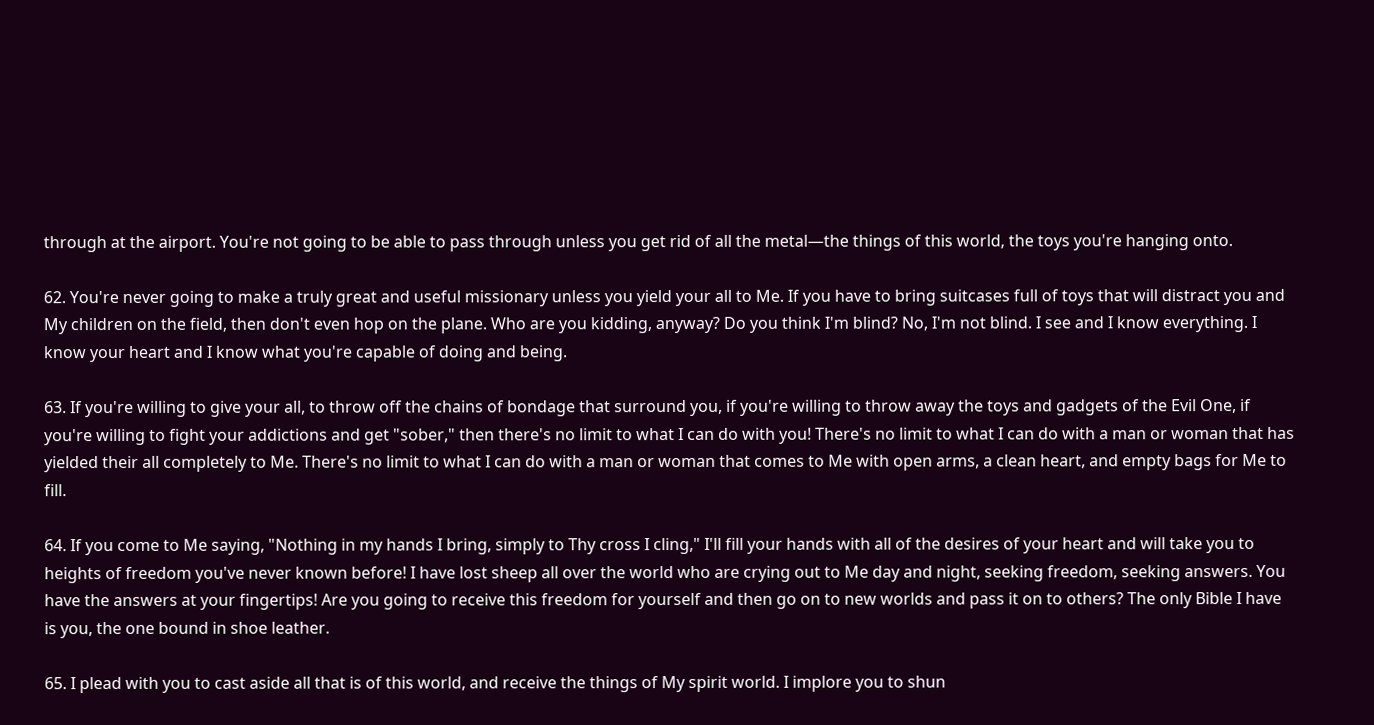through at the airport. You're not going to be able to pass through unless you get rid of all the metal—the things of this world‚ the toys you're hanging onto.

62. You're never going to make a truly great and useful missionary unless you yield your all to Me. If you have to bring suitcases full of toys that will distract you and My children on the field, then don't even hop on the plane. Who are you kidding, anyway? Do you think I'm blind? No, I'm not blind. I see and I know everything. I know your heart and I know what you're capable of doing and being.

63. If you're willing to give your all, to throw off the chains of bondage that surround you, if you're willing to throw away the toys and gadgets of the Evil One, if you're willing to fight your addictions and get "sober," then there's no limit to what I can do with you! There's no limit to what I can do with a man or woman that has yielded their all completely to Me. There's no limit to what I can do with a man or woman that comes to Me with open arms, a clean heart, and empty bags for Me to fill.

64. If you come to Me saying, "Nothing in my hands I bring, simply to Thy cross I cling," I'll fill your hands with all of the desires of your heart and will take you to heights of freedom you've never known before! I have lost sheep all over the world who are crying out to Me day and night, seeking freedom‚ seeking answers. You have the answers at your fingertips! Are you going to receive this freedom for yourself and then go on to new worlds and pass it on to others? The only Bible I have is you, the one bound in shoe leather.

65. I plead with you to cast aside all that is of this world, and receive the things of My spirit world. I implore you to shun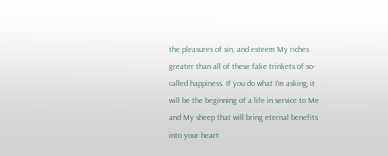the pleasures of sin, and esteem My riches greater than all of these fake trinkets of so-called happiness. If you do what I'm asking‚ it will be the beginning of a life in service to Me and My sheep that will bring eternal benefits into your heart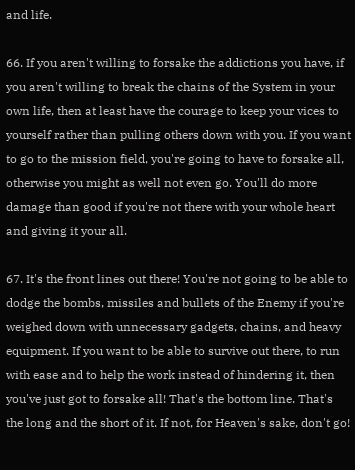and life.

66. If you aren't willing to forsake the addictions you have, if you aren't willing to break the chains of the System in your own life, then at least have the courage to keep your vices to yourself rather than pulling others down with you. If you want to go to the mission field, you're going to have to forsake all, otherwise you might as well not even go. You'll do more damage than good if you're not there with your whole heart and giving it your all.

67. It's the front lines out there! You're not going to be able to dodge the bombs, missiles and bullets of the Enemy if you're weighed down with unnecessary gadgets, chains, and heavy equipment. If you want to be able to survive out there, to run with ease and to help the work instead of hindering it, then you've just got to forsake all! That's the bottom line. That's the long and the short of it. If not, for Heaven's sake, don't go!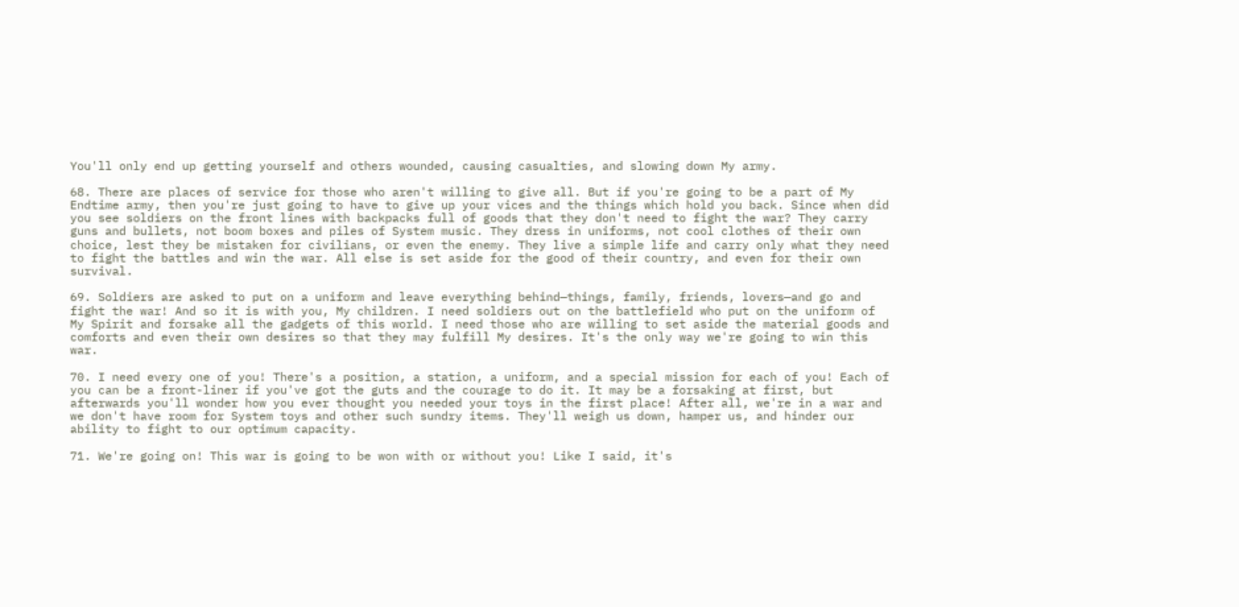You'll only end up getting yourself and others wounded‚ causing casualties, and slowing down My army.

68. There are places of service for those who aren't willing to give all. But if you're going to be a part of My Endtime army, then you're just going to have to give up your vices and the things which hold you back. Since when did you see soldiers on the front lines with backpacks full of goods that they don't need to fight the war? They carry guns and bullets, not boom boxes and piles of System music. They dress in uniforms, not cool clothes of their own choice, lest they be mistaken for civilians, or even the enemy. They live a simple life and carry only what they need to fight the battles and win the war. All else is set aside for the good of their country, and even for their own survival.

69. Soldiers are asked to put on a uniform and leave everything behind—things, family, friends, lovers—and go and fight the war! And so it is with you, My children. I need soldiers out on the battlefield who put on the uniform of My Spirit and forsake all the gadgets of this world. I need those who are willing to set aside the material goods and comforts and even their own desires so that they may fulfill My desires. It's the only way we're going to win this war.

70. I need every one of you! There's a position, a station, a uniform, and a special mission for each of you! Each of you can be a front-liner if you've got the guts and the courage to do it. It may be a forsaking at first, but afterwards you'll wonder how you ever thought you needed your toys in the first place! After all, we're in a war and we don't have room for System toys and other such sundry items. They'll weigh us down, hamper us‚ and hinder our ability to fight to our optimum capacity.

71. We're going on! This war is going to be won with or without you! Like I said, it's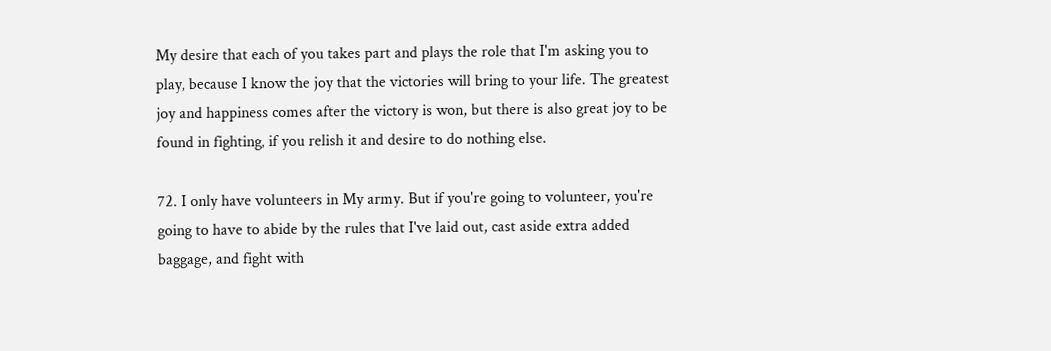My desire that each of you takes part and plays the role that I'm asking you to play‚ because I know the joy that the victories will bring to your life. The greatest joy and happiness comes after the victory is won, but there is also great joy to be found in fighting‚ if you relish it and desire to do nothing else.

72. I only have volunteers in My army. But if you're going to volunteer, you're going to have to abide by the rules that I've laid out, cast aside extra added baggage, and fight with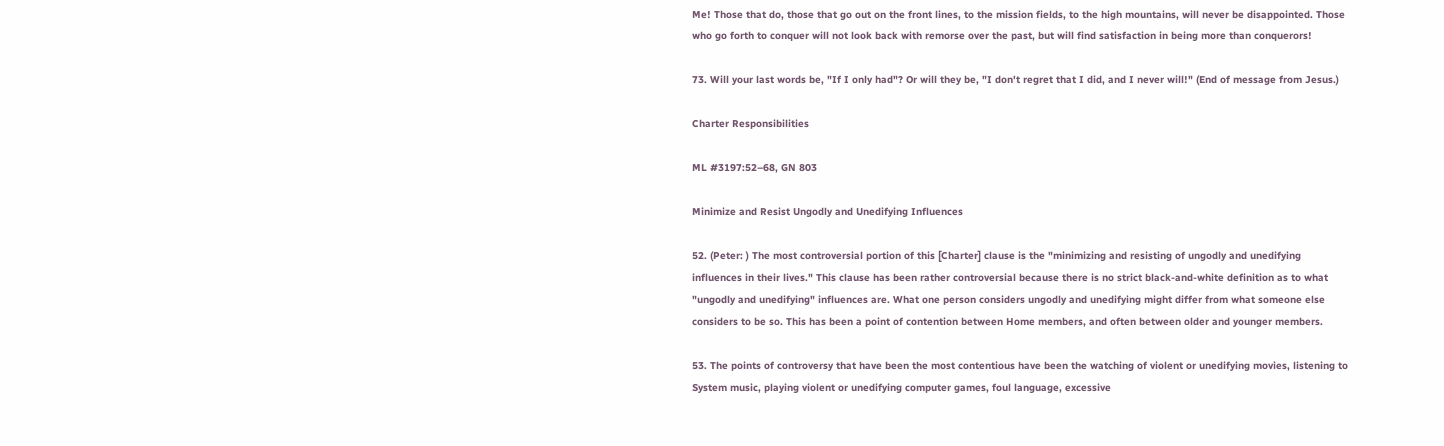Me! Those that do, those that go out on the front lines, to the mission fields, to the high mountains, will never be disappointed. Those who go forth to conquer will not look back with remorse over the past, but will find satisfaction in being more than conquerors!

73. Will your last words be, "If I only had"? Or will they be, "I don't regret that I did, and I never will!" (End of message from Jesus.)

Charter Responsibilities

ML #3197:52–68, GN 803

Minimize and Resist Ungodly and Unedifying Influences

52. (Peter: ) The most controversial portion of this [Charter] clause is the "minimizing and resisting of ungodly and unedifying influences in their lives." This clause has been rather controversial because there is no strict black-and-white definition as to what "ungodly and unedifying" influences are. What one person considers ungodly and unedifying might differ from what someone else considers to be so. This has been a point of contention between Home members, and often between older and younger members.

53. The points of controversy that have been the most contentious have been the watching of violent or unedifying movies, listening to System music, playing violent or unedifying computer games, foul language, excessive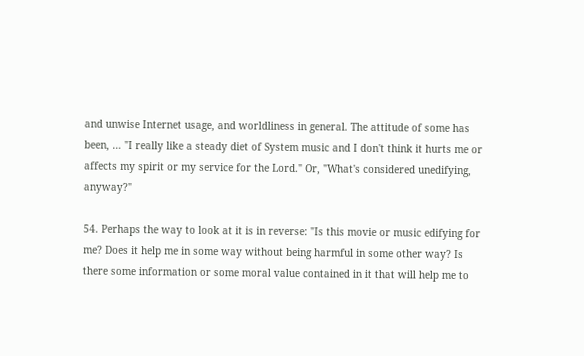and unwise Internet usage, and worldliness in general. The attitude of some has been, … "I really like a steady diet of System music and I don't think it hurts me or affects my spirit or my service for the Lord." Or‚ "What's considered unedifying, anyway?"

54. Perhaps the way to look at it is in reverse: "Is this movie or music edifying for me? Does it help me in some way without being harmful in some other way? Is there some information or some moral value contained in it that will help me to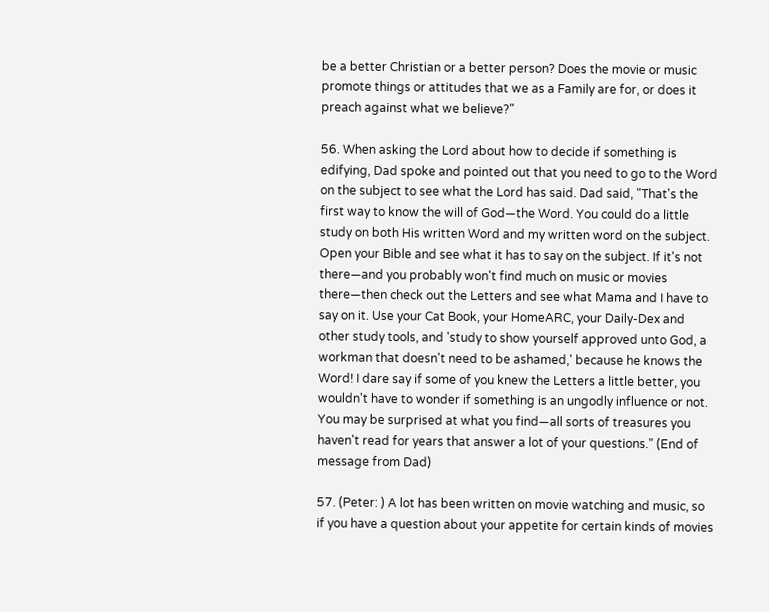be a better Christian or a better person? Does the movie or music promote things or attitudes that we as a Family are for‚ or does it preach against what we believe?"

56. When asking the Lord about how to decide if something is edifying, Dad spoke and pointed out that you need to go to the Word on the subject to see what the Lord has said. Dad said, "That's the first way to know the will of God—the Word. You could do a little study on both His written Word and my written word on the subject. Open your Bible and see what it has to say on the subject. If it's not there—and you probably won't find much on music or movies there—then check out the Letters and see what Mama and I have to say on it. Use your Cat Book, your HomeARC, your Daily-Dex and other study tools, and 'study to show yourself approved unto God, a workman that doesn't need to be ashamed,' because he knows the Word! I dare say if some of you knew the Letters a little better, you wouldn't have to wonder if something is an ungodly influence or not. You may be surprised at what you find—all sorts of treasures you haven't read for years that answer a lot of your questions." (End of message from Dad)

57. (Peter: ) A lot has been written on movie watching and music, so if you have a question about your appetite for certain kinds of movies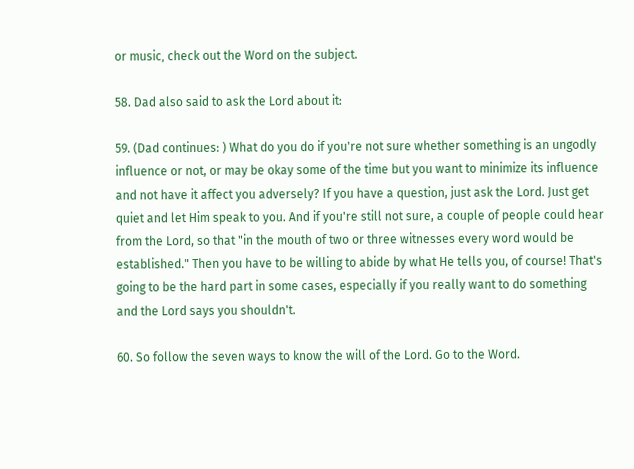or music‚ check out the Word on the subject.

58. Dad also said to ask the Lord about it:

59. (Dad continues: ) What do you do if you're not sure whether something is an ungodly influence or not, or may be okay some of the time but you want to minimize its influence and not have it affect you adversely? If you have a question, just ask the Lord. Just get quiet and let Him speak to you. And if you're still not sure, a couple of people could hear from the Lord, so that "in the mouth of two or three witnesses every word would be established." Then you have to be willing to abide by what He tells you, of course! That's going to be the hard part in some cases, especially if you really want to do something and the Lord says you shouldn't.

60. So follow the seven ways to know the will of the Lord. Go to the Word.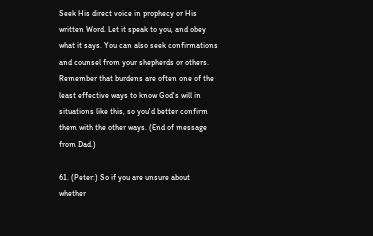Seek His direct voice in prophecy or His written Word. Let it speak to you, and obey what it says. You can also seek confirmations and counsel from your shepherds or others. Remember that burdens are often one of the least effective ways to know God's will in situations like this, so you'd better confirm them with the other ways. (End of message from Dad.)

61. (Peter:) So if you are unsure about whether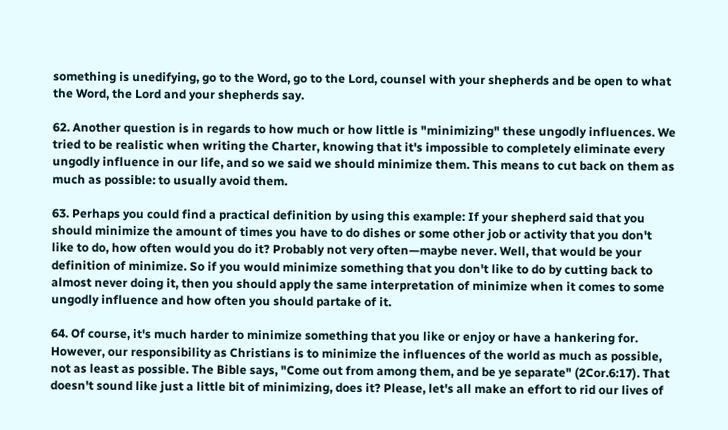something is unedifying, go to the Word, go to the Lord, counsel with your shepherds and be open to what the Word‚ the Lord and your shepherds say.

62. Another question is in regards to how much or how little is "minimizing" these ungodly influences. We tried to be realistic when writing the Charter‚ knowing that it's impossible to completely eliminate every ungodly influence in our life, and so we said we should minimize them. This means to cut back on them as much as possible: to usually avoid them.

63. Perhaps you could find a practical definition by using this example: If your shepherd said that you should minimize the amount of times you have to do dishes or some other job or activity that you don't like to do, how often would you do it? Probably not very often—maybe never. Well, that would be your definition of minimize. So if you would minimize something that you don't like to do by cutting back to almost never doing it, then you should apply the same interpretation of minimize when it comes to some ungodly influence and how often you should partake of it.

64. Of course, it's much harder to minimize something that you like or enjoy or have a hankering for. However, our responsibility as Christians is to minimize the influences of the world as much as possible, not as least as possible. The Bible says, "Come out from among them, and be ye separate" (2Cor.6:17). That doesn't sound like just a little bit of minimizing, does it? Please, let's all make an effort to rid our lives of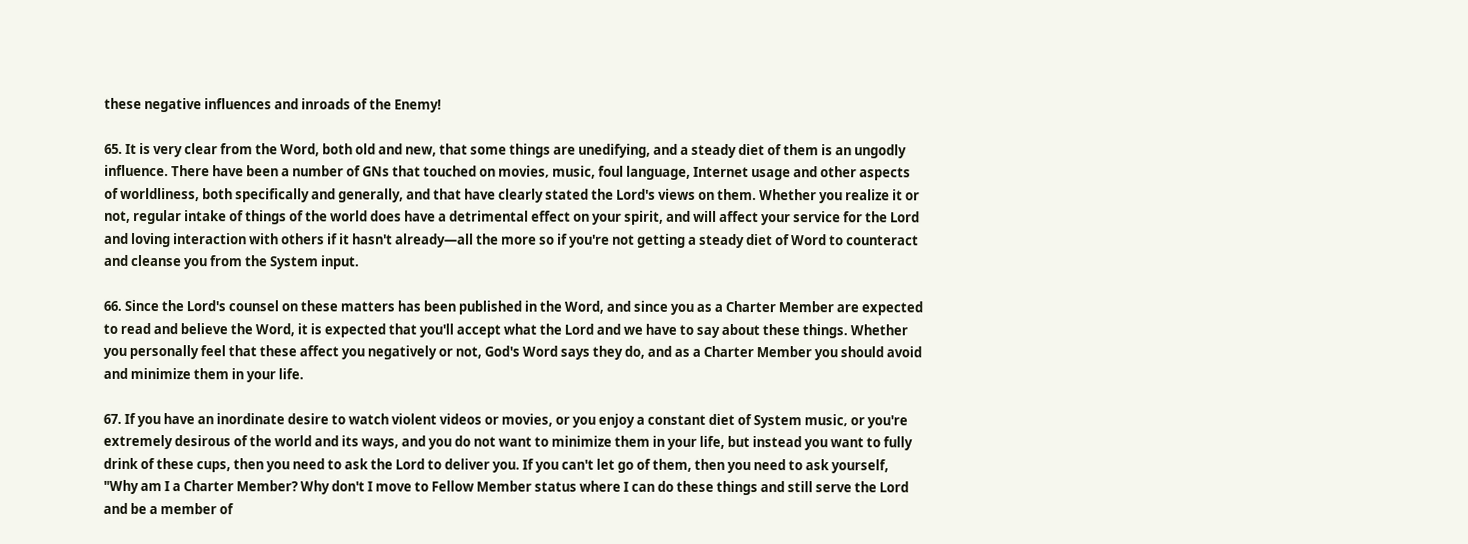these negative influences and inroads of the Enemy!

65. It is very clear from the Word, both old and new, that some things are unedifying, and a steady diet of them is an ungodly influence. There have been a number of GNs that touched on movies‚ music, foul language, Internet usage and other aspects of worldliness, both specifically and generally, and that have clearly stated the Lord's views on them. Whether you realize it or not, regular intake of things of the world does have a detrimental effect on your spirit, and will affect your service for the Lord and loving interaction with others if it hasn't already—all the more so if you're not getting a steady diet of Word to counteract and cleanse you from the System input.

66. Since the Lord's counsel on these matters has been published in the Word, and since you as a Charter Member are expected to read and believe the Word, it is expected that you'll accept what the Lord and we have to say about these things. Whether you personally feel that these affect you negatively or not, God's Word says they do, and as a Charter Member you should avoid and minimize them in your life.

67. If you have an inordinate desire to watch violent videos or movies, or you enjoy a constant diet of System music‚ or you're extremely desirous of the world and its ways, and you do not want to minimize them in your life, but instead you want to fully drink of these cups, then you need to ask the Lord to deliver you. If you can't let go of them, then you need to ask yourself, "Why am I a Charter Member? Why don't I move to Fellow Member status where I can do these things and still serve the Lord and be a member of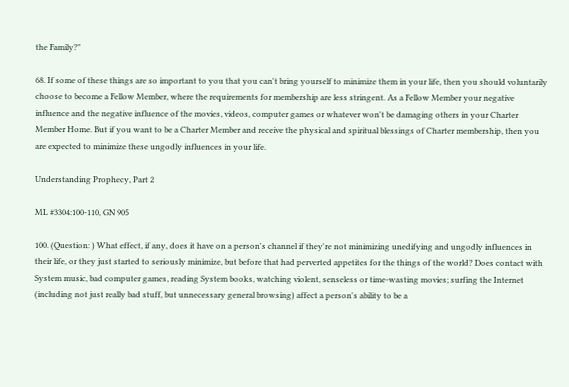the Family?"

68. If some of these things are so important to you that you can't bring yourself to minimize them in your life, then you should voluntarily choose to become a Fellow Member, where the requirements for membership are less stringent. As a Fellow Member your negative influence and the negative influence of the movies‚ videos, computer games or whatever won't be damaging others in your Charter Member Home. But if you want to be a Charter Member and receive the physical and spiritual blessings of Charter membership, then you are expected to minimize these ungodly influences in your life.

Understanding Prophecy, Part 2

ML #3304:100-110, GN 905

100. (Question: ) What effect‚ if any, does it have on a person's channel if they're not minimizing unedifying and ungodly influences in their life, or they just started to seriously minimize, but before that had perverted appetites for the things of the world? Does contact with System music, bad computer games‚ reading System books, watching violent, senseless or time-wasting movies; surfing the Internet (including not just really bad stuff, but unnecessary general browsing) affect a person's ability to be a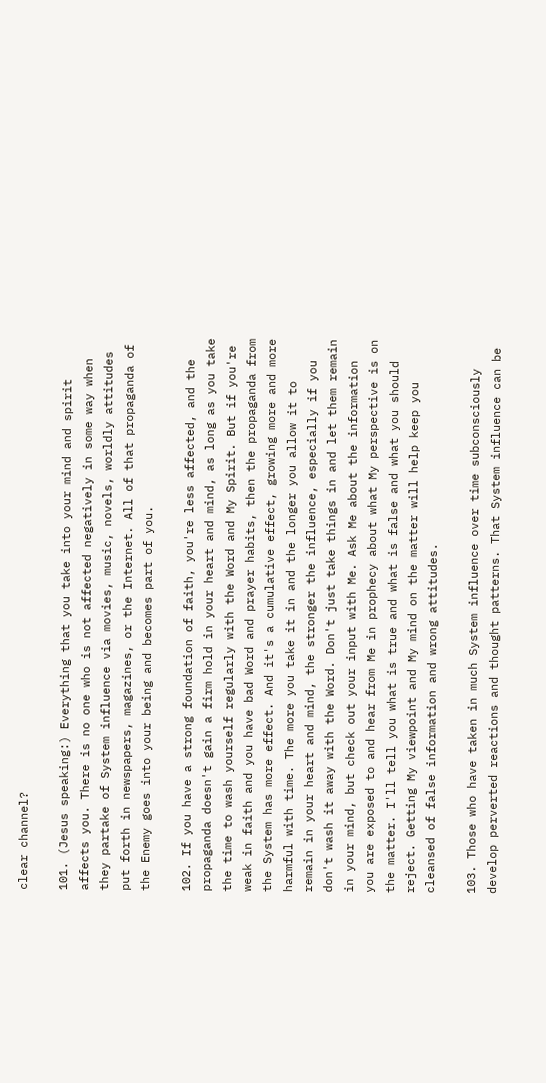clear channel?

101. (Jesus speaking:) Everything that you take into your mind and spirit affects you. There is no one who is not affected negatively in some way when they partake of System influence via movies, music, novels, worldly attitudes put forth in newspapers, magazines, or the Internet. All of that propaganda of the Enemy goes into your being and becomes part of you.

102. If you have a strong foundation of faith, you're less affected, and the propaganda doesn't gain a firm hold in your heart and mind, as long as you take the time to wash yourself regularly with the Word and My Spirit. But if you're weak in faith and you have bad Word and prayer habits, then the propaganda from the System has more effect. And it's a cumulative effect, growing more and more harmful with time. The more you take it in and the longer you allow it to remain in your heart and mind, the stronger the influence, especially if you don't wash it away with the Word. Don't just take things in and let them remain in your mind, but check out your input with Me. Ask Me about the information you are exposed to and hear from Me in prophecy about what My perspective is on the matter. I'll tell you what is true and what is false and what you should reject. Getting My viewpoint and My mind on the matter will help keep you cleansed of false information and wrong attitudes.

103. Those who have taken in much System influence over time subconsciously develop perverted reactions and thought patterns. That System influence can be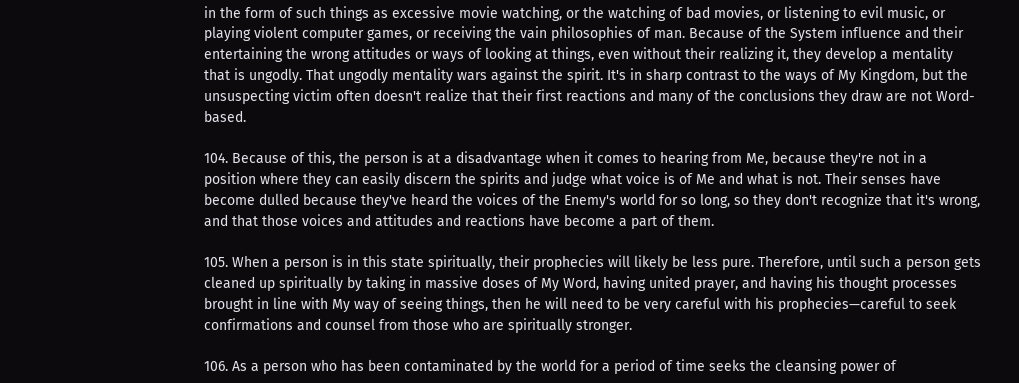in the form of such things as excessive movie watching, or the watching of bad movies, or listening to evil music, or playing violent computer games, or receiving the vain philosophies of man. Because of the System influence and their entertaining the wrong attitudes or ways of looking at things, even without their realizing it‚ they develop a mentality that is ungodly. That ungodly mentality wars against the spirit. It's in sharp contrast to the ways of My Kingdom, but the unsuspecting victim often doesn't realize that their first reactions and many of the conclusions they draw are not Word-based.

104. Because of this, the person is at a disadvantage when it comes to hearing from Me, because they're not in a position where they can easily discern the spirits and judge what voice is of Me and what is not. Their senses have become dulled because they've heard the voices of the Enemy's world for so long‚ so they don't recognize that it's wrong, and that those voices and attitudes and reactions have become a part of them.

105. When a person is in this state spiritually, their prophecies will likely be less pure. Therefore, until such a person gets cleaned up spiritually by taking in massive doses of My Word, having united prayer, and having his thought processes brought in line with My way of seeing things, then he will need to be very careful with his prophecies—careful to seek confirmations and counsel from those who are spiritually stronger.

106. As a person who has been contaminated by the world for a period of time seeks the cleansing power of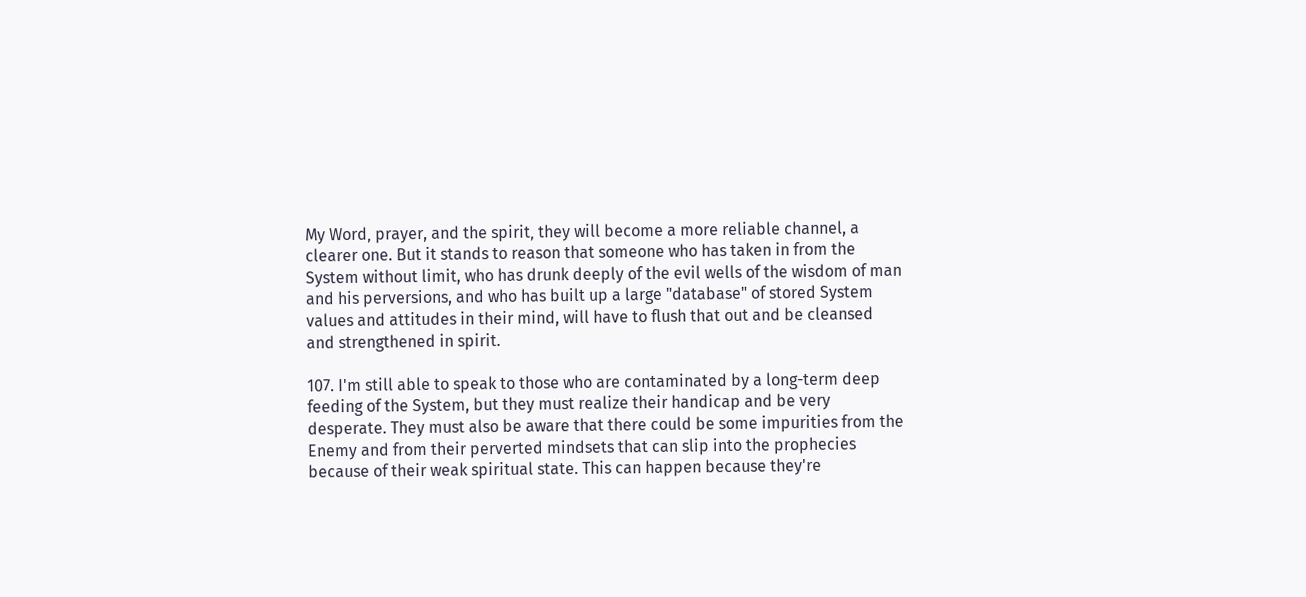My Word‚ prayer, and the spirit‚ they will become a more reliable channel, a clearer one. But it stands to reason that someone who has taken in from the System without limit, who has drunk deeply of the evil wells of the wisdom of man and his perversions, and who has built up a large "database" of stored System values and attitudes in their mind, will have to flush that out and be cleansed and strengthened in spirit.

107. I'm still able to speak to those who are contaminated by a long-term deep feeding of the System, but they must realize their handicap and be very desperate. They must also be aware that there could be some impurities from the Enemy and from their perverted mindsets that can slip into the prophecies because of their weak spiritual state. This can happen because they're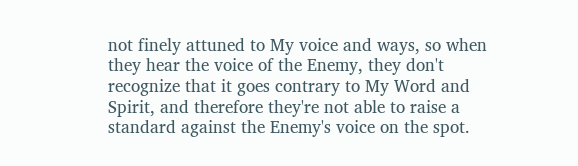not finely attuned to My voice and ways, so when they hear the voice of the Enemy, they don't recognize that it goes contrary to My Word and Spirit, and therefore they're not able to raise a standard against the Enemy's voice on the spot.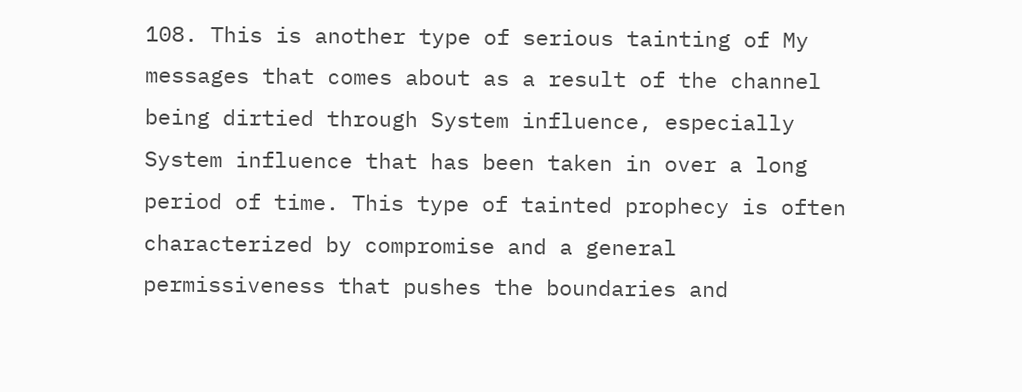108. This is another type of serious tainting of My messages that comes about as a result of the channel being dirtied through System influence, especially System influence that has been taken in over a long period of time. This type of tainted prophecy is often characterized by compromise and a general permissiveness that pushes the boundaries and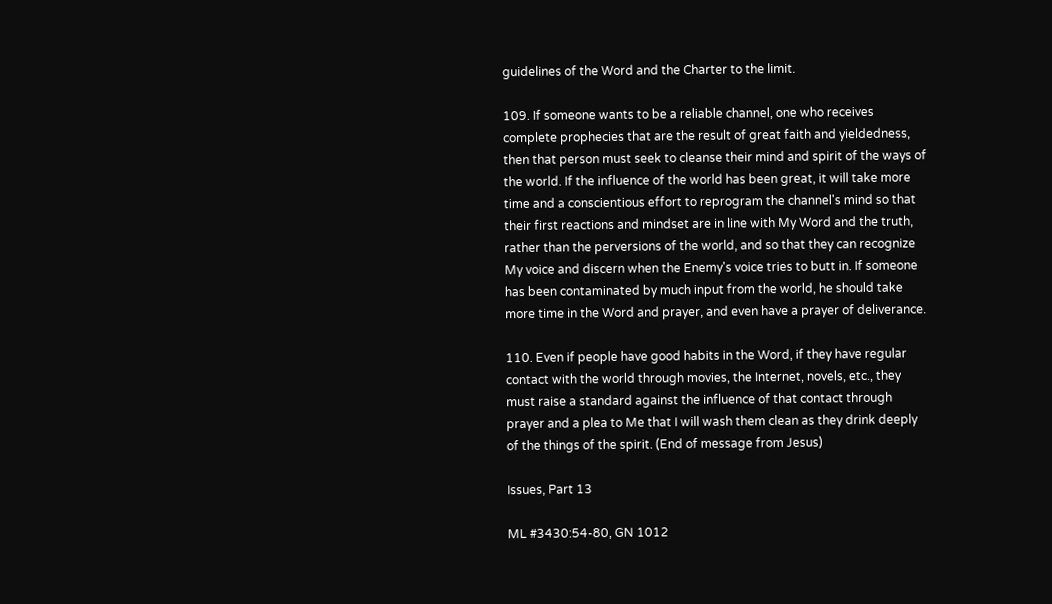guidelines of the Word and the Charter to the limit.

109. If someone wants to be a reliable channel, one who receives complete prophecies that are the result of great faith and yieldedness, then that person must seek to cleanse their mind and spirit of the ways of the world. If the influence of the world has been great, it will take more time and a conscientious effort to reprogram the channel's mind so that their first reactions and mindset are in line with My Word and the truth, rather than the perversions of the world, and so that they can recognize My voice and discern when the Enemy's voice tries to butt in. If someone has been contaminated by much input from the world, he should take more time in the Word and prayer, and even have a prayer of deliverance.

110. Even if people have good habits in the Word, if they have regular contact with the world through movies, the Internet, novels, etc., they must raise a standard against the influence of that contact through prayer and a plea to Me that I will wash them clean as they drink deeply of the things of the spirit. (End of message from Jesus)

Issues‚ Part 13

ML #3430:54-80, GN 1012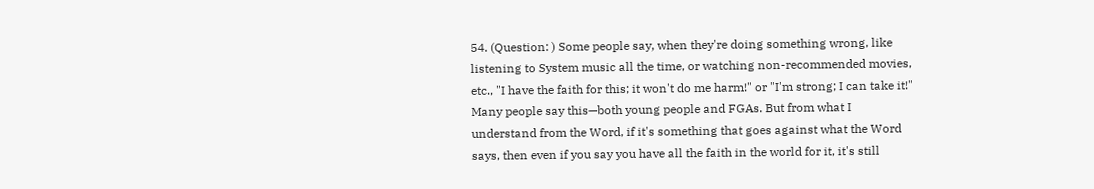54. (Question: ) Some people say‚ when they're doing something wrong, like listening to System music all the time, or watching non-recommended movies, etc., "I have the faith for this; it won't do me harm!" or "I'm strong; I can take it!" Many people say this—both young people and FGAs. But from what I understand from the Word, if it's something that goes against what the Word says, then even if you say you have all the faith in the world for it, it's still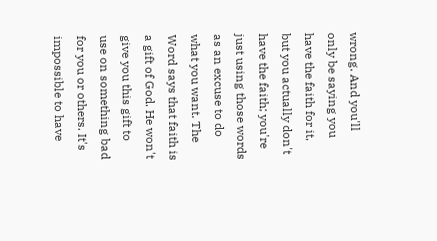wrong. And you'll only be saying you have the faith for it, but you actually don't have the faith; you're just using those words as an excuse to do what you want. The Word says that faith is a gift of God. He won't give you this gift to use on something bad for you or others. It's impossible to have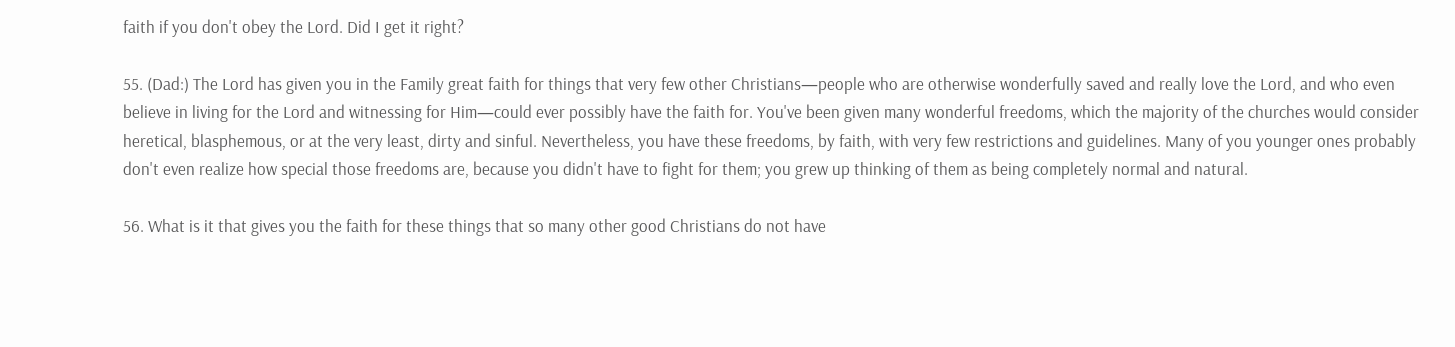faith if you don't obey the Lord. Did I get it right?

55. (Dad:) The Lord has given you in the Family great faith for things that very few other Christians—people who are otherwise wonderfully saved and really love the Lord, and who even believe in living for the Lord and witnessing for Him—could ever possibly have the faith for. You've been given many wonderful freedoms, which the majority of the churches would consider heretical, blasphemous, or at the very least, dirty and sinful. Nevertheless, you have these freedoms, by faith, with very few restrictions and guidelines. Many of you younger ones probably don't even realize how special those freedoms are, because you didn't have to fight for them; you grew up thinking of them as being completely normal and natural.

56. What is it that gives you the faith for these things that so many other good Christians do not have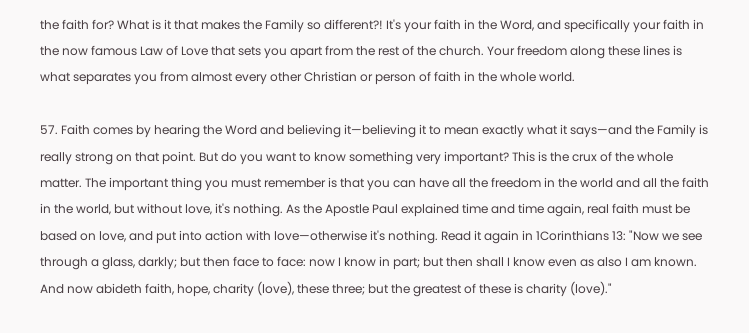the faith for? What is it that makes the Family so different?! It's your faith in the Word, and specifically your faith in the now famous Law of Love that sets you apart from the rest of the church. Your freedom along these lines is what separates you from almost every other Christian or person of faith in the whole world.

57. Faith comes by hearing the Word and believing it—believing it to mean exactly what it says—and the Family is really strong on that point. But do you want to know something very important? This is the crux of the whole matter. The important thing you must remember is that you can have all the freedom in the world and all the faith in the world‚ but without love‚ it's nothing. As the Apostle Paul explained time and time again, real faith must be based on love, and put into action with love—otherwise it's nothing. Read it again in 1Corinthians 13: "Now we see through a glass, darkly; but then face to face: now I know in part; but then shall I know even as also I am known. And now abideth faith, hope, charity (love), these three; but the greatest of these is charity (love)."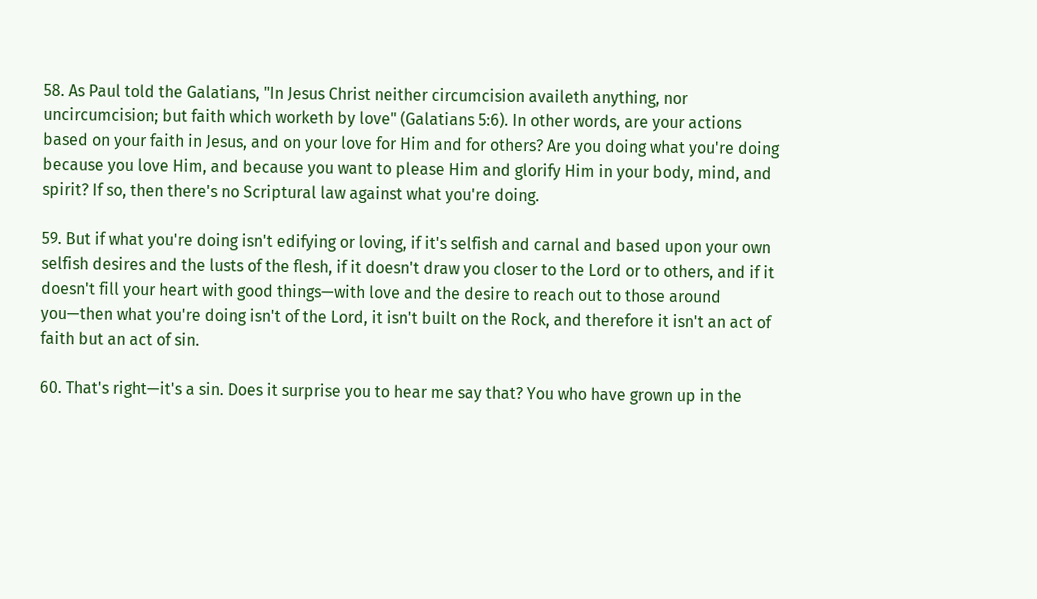58. As Paul told the Galatians, "In Jesus Christ neither circumcision availeth anything, nor uncircumcision; but faith which worketh by love" (Galatians 5:6). In other words, are your actions based on your faith in Jesus, and on your love for Him and for others? Are you doing what you're doing because you love Him, and because you want to please Him and glorify Him in your body, mind, and spirit? If so, then there's no Scriptural law against what you're doing.

59. But if what you're doing isn't edifying or loving, if it's selfish and carnal and based upon your own selfish desires and the lusts of the flesh, if it doesn't draw you closer to the Lord or to others, and if it doesn't fill your heart with good things—with love and the desire to reach out to those around you—then what you're doing isn't of the Lord, it isn't built on the Rock, and therefore it isn't an act of faith but an act of sin.

60. That's right—it's a sin. Does it surprise you to hear me say that? You who have grown up in the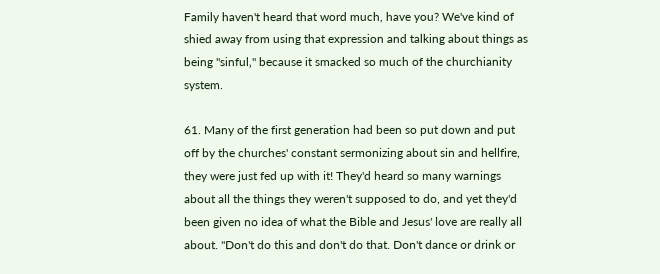Family haven't heard that word much, have you? We've kind of shied away from using that expression and talking about things as being "sinful‚" because it smacked so much of the churchianity system.

61. Many of the first generation had been so put down and put off by the churches' constant sermonizing about sin and hellfire, they were just fed up with it! They'd heard so many warnings about all the things they weren't supposed to do, and yet they'd been given no idea of what the Bible and Jesus' love are really all about. "Don't do this and don't do that. Don't dance or drink or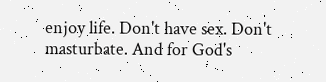enjoy life. Don't have sex. Don't masturbate. And for God's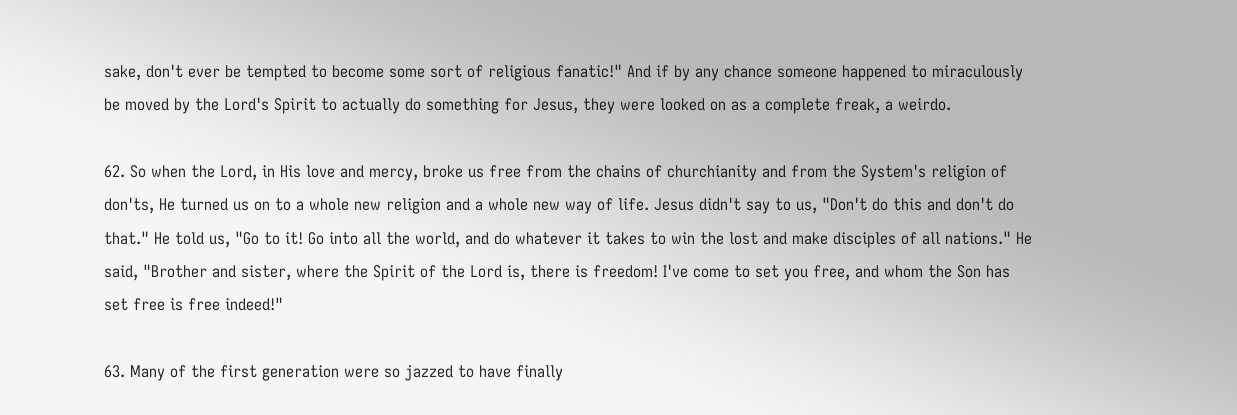sake‚ don't ever be tempted to become some sort of religious fanatic!" And if by any chance someone happened to miraculously be moved by the Lord's Spirit to actually do something for Jesus, they were looked on as a complete freak, a weirdo.

62. So when the Lord, in His love and mercy, broke us free from the chains of churchianity and from the System's religion of don'ts, He turned us on to a whole new religion and a whole new way of life. Jesus didn't say to us, "Don't do this and don't do that." He told us, "Go to it! Go into all the world, and do whatever it takes to win the lost and make disciples of all nations." He said, "Brother and sister, where the Spirit of the Lord is, there is freedom! I've come to set you free, and whom the Son has set free is free indeed!"

63. Many of the first generation were so jazzed to have finally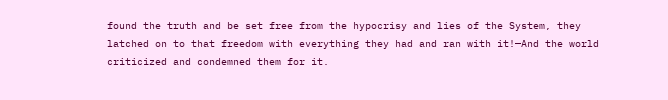found the truth and be set free from the hypocrisy and lies of the System, they latched on to that freedom with everything they had and ran with it!—And the world criticized and condemned them for it.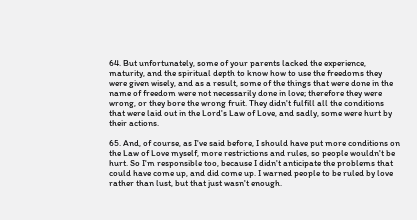64. But unfortunately‚ some of your parents lacked the experience‚ maturity, and the spiritual depth to know how to use the freedoms they were given wisely, and as a result, some of the things that were done in the name of freedom were not necessarily done in love; therefore they were wrong, or they bore the wrong fruit. They didn't fulfill all the conditions that were laid out in the Lord's Law of Love, and sadly, some were hurt by their actions.

65. And, of course‚ as I've said before‚ I should have put more conditions on the Law of Love myself, more restrictions and rules, so people wouldn't be hurt. So I'm responsible too, because I didn't anticipate the problems that could have come up, and did come up. I warned people to be ruled by love rather than lust, but that just wasn't enough.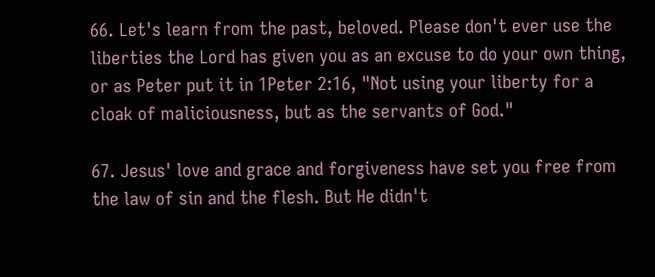66. Let's learn from the past, beloved. Please don't ever use the liberties the Lord has given you as an excuse to do your own thing, or as Peter put it in 1Peter 2:16‚ "Not using your liberty for a cloak of maliciousness, but as the servants of God."

67. Jesus' love and grace and forgiveness have set you free from the law of sin and the flesh. But He didn't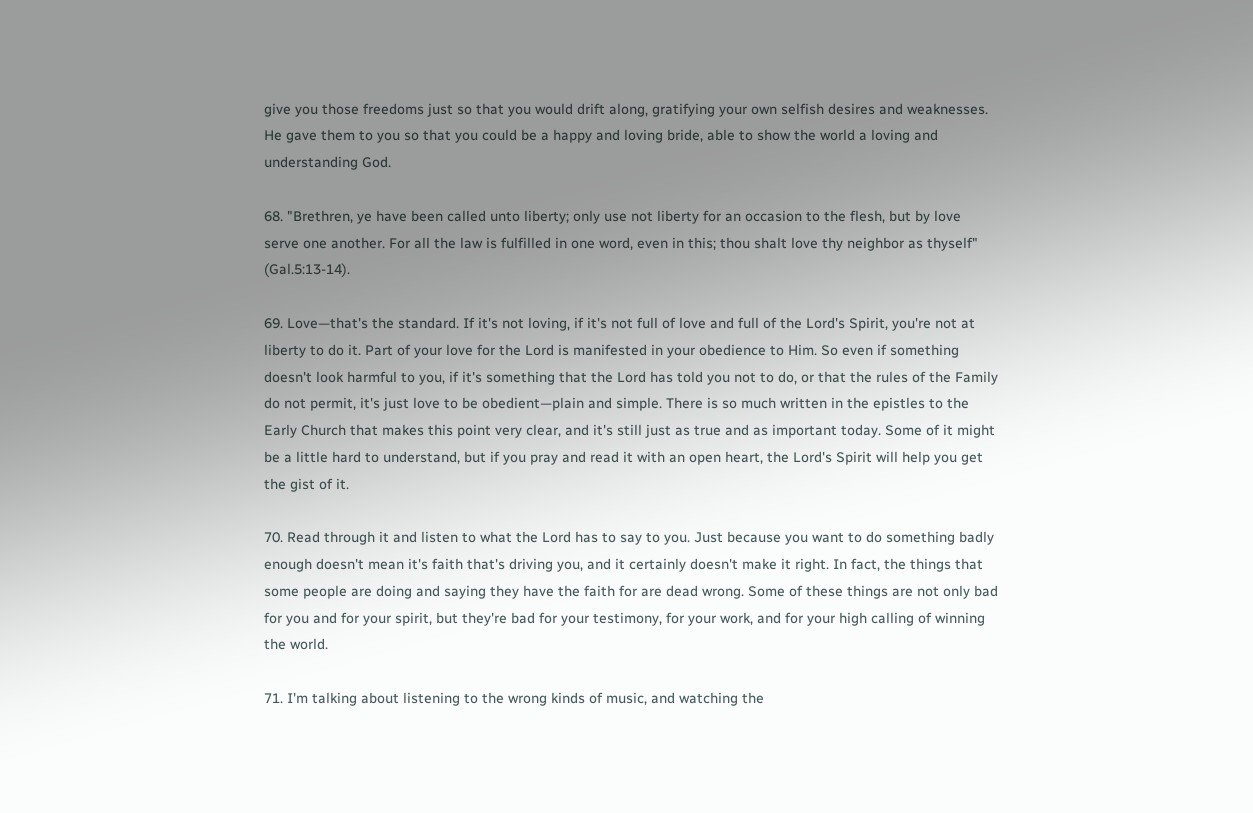give you those freedoms just so that you would drift along‚ gratifying your own selfish desires and weaknesses. He gave them to you so that you could be a happy and loving bride, able to show the world a loving and understanding God.

68. "Brethren, ye have been called unto liberty; only use not liberty for an occasion to the flesh, but by love serve one another. For all the law is fulfilled in one word, even in this; thou shalt love thy neighbor as thyself" (Gal.5:13-14).

69. Love—that's the standard. If it's not loving‚ if it's not full of love and full of the Lord's Spirit, you're not at liberty to do it. Part of your love for the Lord is manifested in your obedience to Him. So even if something doesn't look harmful to you, if it's something that the Lord has told you not to do‚ or that the rules of the Family do not permit, it's just love to be obedient—plain and simple. There is so much written in the epistles to the Early Church that makes this point very clear, and it's still just as true and as important today. Some of it might be a little hard to understand, but if you pray and read it with an open heart, the Lord's Spirit will help you get the gist of it.

70. Read through it and listen to what the Lord has to say to you. Just because you want to do something badly enough doesn't mean it's faith that's driving you, and it certainly doesn't make it right. In fact, the things that some people are doing and saying they have the faith for are dead wrong. Some of these things are not only bad for you and for your spirit, but they're bad for your testimony, for your work, and for your high calling of winning the world.

71. I'm talking about listening to the wrong kinds of music, and watching the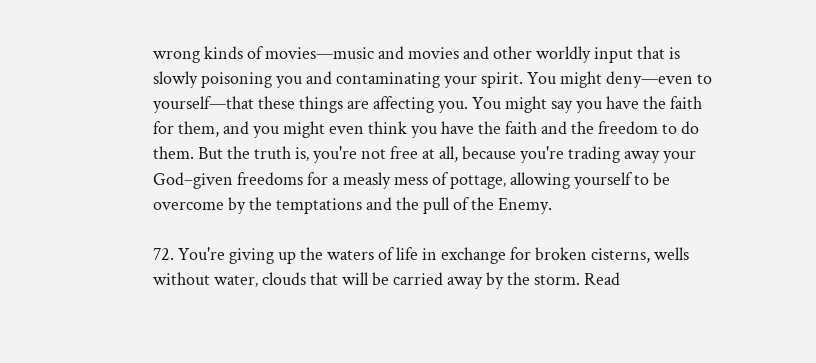wrong kinds of movies—music and movies and other worldly input that is slowly poisoning you and contaminating your spirit. You might deny—even to yourself—that these things are affecting you. You might say you have the faith for them, and you might even think you have the faith and the freedom to do them. But the truth is‚ you're not free at all, because you're trading away your God–given freedoms for a measly mess of pottage‚ allowing yourself to be overcome by the temptations and the pull of the Enemy.

72. You're giving up the waters of life in exchange for broken cisterns, wells without water‚ clouds that will be carried away by the storm. Read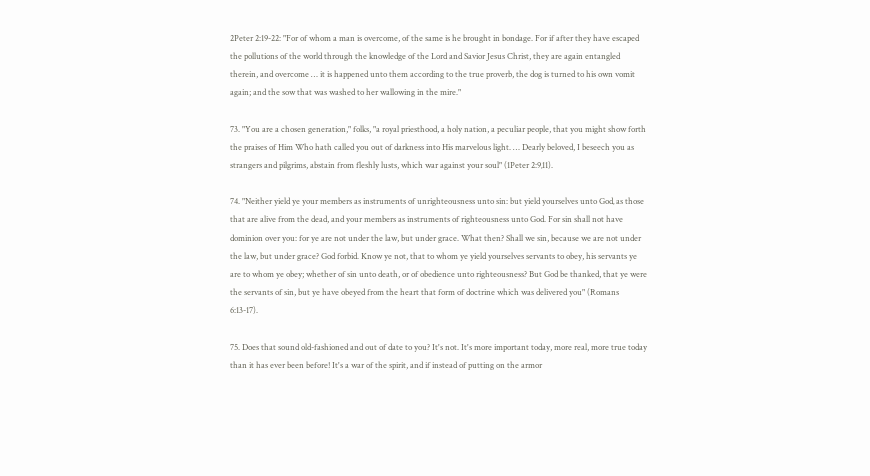2Peter 2:19-22: "For of whom a man is overcome, of the same is he brought in bondage. For if after they have escaped the pollutions of the world through the knowledge of the Lord and Savior Jesus Christ, they are again entangled therein, and overcome … it is happened unto them according to the true proverb, the dog is turned to his own vomit again; and the sow that was washed to her wallowing in the mire."

73. "You are a chosen generation," folks, "a royal priesthood, a holy nation, a peculiar people, that you might show forth the praises of Him Who hath called you out of darkness into His marvelous light. … Dearly beloved, I beseech you as strangers and pilgrims, abstain from fleshly lusts, which war against your soul" (1Peter 2:9‚11).

74. "Neither yield ye your members as instruments of unrighteousness unto sin: but yield yourselves unto God‚ as those that are alive from the dead, and your members as instruments of righteousness unto God. For sin shall not have dominion over you: for ye are not under the law, but under grace. What then? Shall we sin, because we are not under the law, but under grace? God forbid. Know ye not, that to whom ye yield yourselves servants to obey, his servants ye are to whom ye obey; whether of sin unto death, or of obedience unto righteousness? But God be thanked, that ye were the servants of sin, but ye have obeyed from the heart that form of doctrine which was delivered you" (Romans 6:13-17).

75. Does that sound old-fashioned and out of date to you? It's not. It's more important today, more real, more true today than it has ever been before! It's a war of the spirit, and if instead of putting on the armor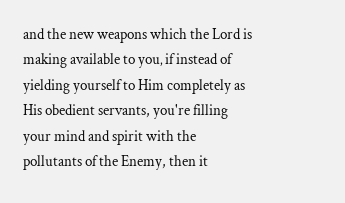and the new weapons which the Lord is making available to you‚ if instead of yielding yourself to Him completely as His obedient servants, you're filling your mind and spirit with the pollutants of the Enemy, then it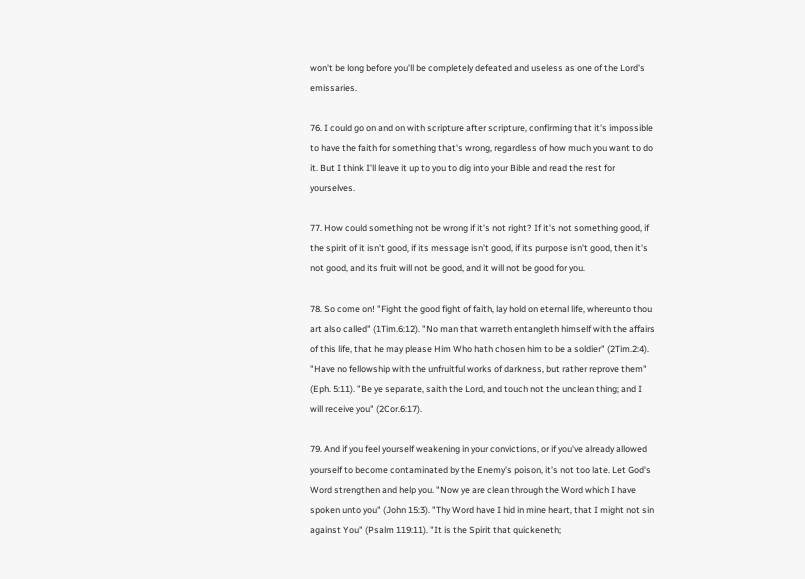won't be long before you'll be completely defeated and useless as one of the Lord's emissaries.

76. I could go on and on with scripture after scripture, confirming that it's impossible to have the faith for something that's wrong, regardless of how much you want to do it. But I think I'll leave it up to you to dig into your Bible and read the rest for yourselves.

77. How could something not be wrong if it's not right? If it's not something good, if the spirit of it isn't good‚ if its message isn't good, if its purpose isn't good, then it's not good, and its fruit will not be good, and it will not be good for you.

78. So come on! "Fight the good fight of faith, lay hold on eternal life, whereunto thou art also called" (1Tim.6:12). "No man that warreth entangleth himself with the affairs of this life, that he may please Him Who hath chosen him to be a soldier" (2Tim.2:4). "Have no fellowship with the unfruitful works of darkness, but rather reprove them" (Eph. 5:11). "Be ye separate, saith the Lord, and touch not the unclean thing; and I will receive you" (2Cor.6:17).

79. And if you feel yourself weakening in your convictions, or if you've already allowed yourself to become contaminated by the Enemy's poison, it's not too late. Let God's Word strengthen and help you. "Now ye are clean through the Word which I have spoken unto you" (John 15:3). "Thy Word have I hid in mine heart, that I might not sin against You" (Psalm 119:11). "It is the Spirit that quickeneth;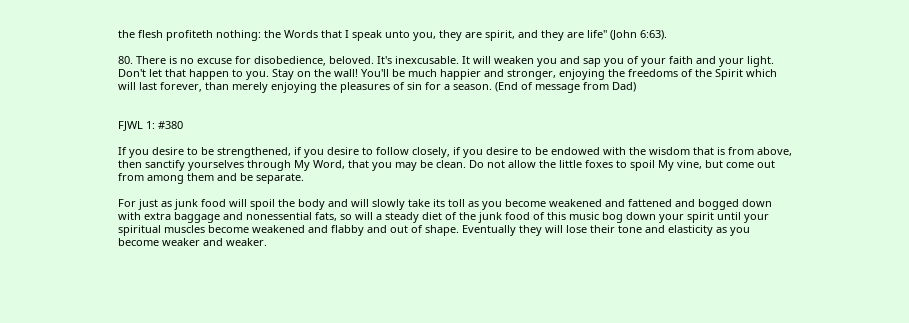the flesh profiteth nothing: the Words that I speak unto you, they are spirit, and they are life" (John 6:63).

80. There is no excuse for disobedience‚ beloved. It's inexcusable. It will weaken you and sap you of your faith and your light. Don't let that happen to you. Stay on the wall! You'll be much happier and stronger, enjoying the freedoms of the Spirit which will last forever‚ than merely enjoying the pleasures of sin for a season. (End of message from Dad)


FJWL 1: #380

If you desire to be strengthened, if you desire to follow closely‚ if you desire to be endowed with the wisdom that is from above, then sanctify yourselves through My Word, that you may be clean. Do not allow the little foxes to spoil My vine, but come out from among them and be separate.

For just as junk food will spoil the body and will slowly take its toll as you become weakened and fattened and bogged down with extra baggage and nonessential fats, so will a steady diet of the junk food of this music bog down your spirit until your spiritual muscles become weakened and flabby and out of shape. Eventually they will lose their tone and elasticity as you become weaker and weaker.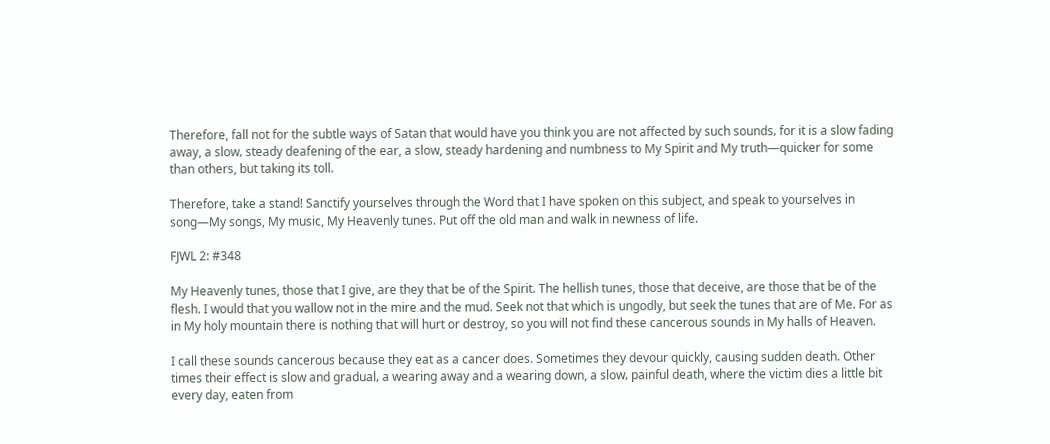Therefore, fall not for the subtle ways of Satan that would have you think you are not affected by such sounds‚ for it is a slow fading away, a slow‚ steady deafening of the ear, a slow, steady hardening and numbness to My Spirit and My truth—quicker for some than others, but taking its toll.

Therefore, take a stand! Sanctify yourselves through the Word that I have spoken on this subject, and speak to yourselves in song—My songs, My music, My Heavenly tunes. Put off the old man and walk in newness of life.

FJWL 2: #348

My Heavenly tunes, those that I give, are they that be of the Spirit. The hellish tunes, those that deceive, are those that be of the flesh. I would that you wallow not in the mire and the mud. Seek not that which is ungodly, but seek the tunes that are of Me. For as in My holy mountain there is nothing that will hurt or destroy, so you will not find these cancerous sounds in My halls of Heaven.

I call these sounds cancerous because they eat as a cancer does. Sometimes they devour quickly, causing sudden death. Other times their effect is slow and gradual‚ a wearing away and a wearing down, a slow‚ painful death, where the victim dies a little bit every day, eaten from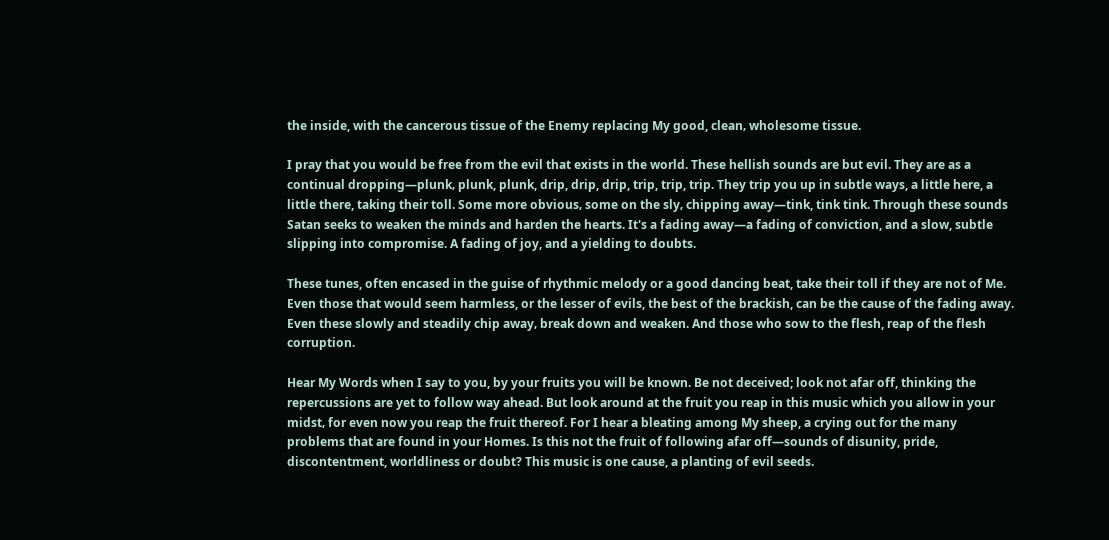the inside, with the cancerous tissue of the Enemy replacing My good, clean‚ wholesome tissue.

I pray that you would be free from the evil that exists in the world. These hellish sounds are but evil. They are as a continual dropping—plunk‚ plunk, plunk, drip, drip, drip, trip, trip, trip. They trip you up in subtle ways, a little here, a little there, taking their toll. Some more obvious‚ some on the sly‚ chipping away—tink, tink tink. Through these sounds Satan seeks to weaken the minds and harden the hearts. It's a fading away—a fading of conviction, and a slow, subtle slipping into compromise. A fading of joy, and a yielding to doubts.

These tunes, often encased in the guise of rhythmic melody or a good dancing beat, take their toll if they are not of Me. Even those that would seem harmless, or the lesser of evils, the best of the brackish, can be the cause of the fading away. Even these slowly and steadily chip away‚ break down and weaken. And those who sow to the flesh, reap of the flesh corruption.

Hear My Words when I say to you, by your fruits you will be known. Be not deceived; look not afar off, thinking the repercussions are yet to follow way ahead. But look around at the fruit you reap in this music which you allow in your midst‚ for even now you reap the fruit thereof. For I hear a bleating among My sheep, a crying out for the many problems that are found in your Homes. Is this not the fruit of following afar off—sounds of disunity, pride, discontentment, worldliness or doubt? This music is one cause, a planting of evil seeds.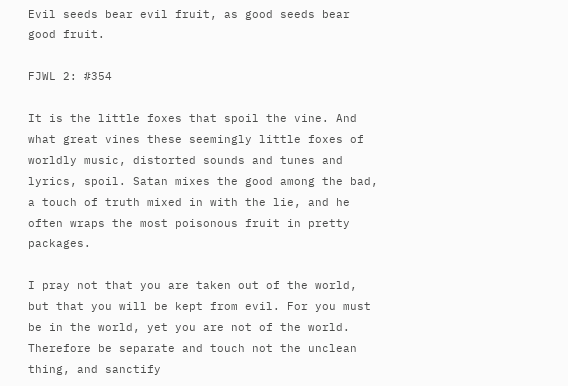Evil seeds bear evil fruit, as good seeds bear good fruit.

FJWL 2: #354

It is the little foxes that spoil the vine. And what great vines these seemingly little foxes of worldly music, distorted sounds and tunes and lyrics, spoil. Satan mixes the good among the bad, a touch of truth mixed in with the lie, and he often wraps the most poisonous fruit in pretty packages.

I pray not that you are taken out of the world, but that you will be kept from evil. For you must be in the world, yet you are not of the world. Therefore be separate and touch not the unclean thing, and sanctify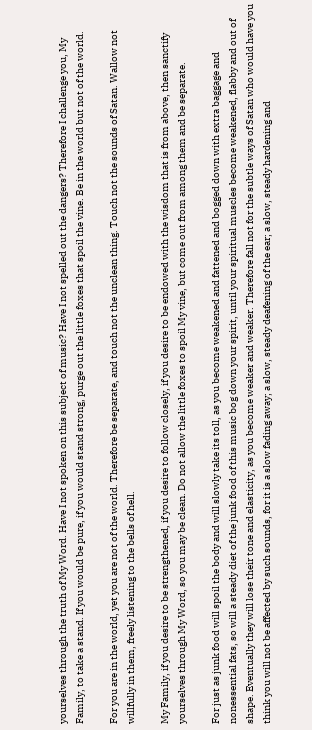yourselves through the truth of My Word. Have I not spoken on this subject of music? Have I not spelled out the dangers? Therefore I challenge you, My Family, to take a stand. If you would be pure, if you would stand strong, purge out the little foxes that spoil the vine. Be in the world but not of the world.

For you are in the world, yet you are not of the world. Therefore be separate‚ and touch not the unclean thing. Touch not the sounds of Satan. Wallow not willfully in them, freely listening to the bells of hell.

My Family, if you desire to be strengthened‚ if you desire to follow closely, if you desire to be endowed with the wisdom that is from above, then sanctify yourselves through My Word, so you may be clean. Do not allow the little foxes to spoil My vine, but come out from among them and be separate.

For just as junk food will spoil the body and will slowly take its toll, as you become weakened and fattened and bogged down with extra baggage and nonessential fats, so will a steady diet of the junk food of this music bog down your spirit, until your spiritual muscles become weakened, flabby and out of shape. Eventually they will lose their tone and elasticity, as you become weaker and weaker. Therefore fall not for the subtle ways of Satan who would have you think you will not be affected by such sounds, for it is a slow fading away; a slow, steady deafening of the ear; a slow, steady hardening and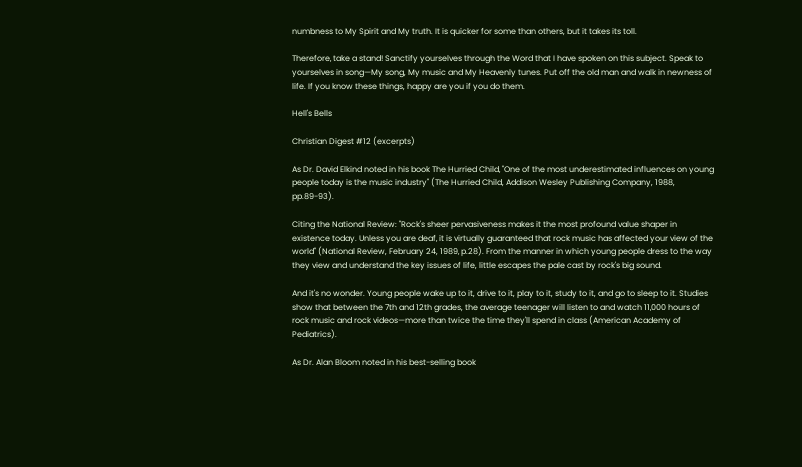numbness to My Spirit and My truth. It is quicker for some than others, but it takes its toll.

Therefore‚ take a stand! Sanctify yourselves through the Word that I have spoken on this subject. Speak to yourselves in song—My song, My music and My Heavenly tunes. Put off the old man and walk in newness of life. If you know these things, happy are you if you do them.

Hell's Bells

Christian Digest #12 (excerpts)

As Dr. David Elkind noted in his book The Hurried Child‚ "One of the most underestimated influences on young people today is the music industry" (The Hurried Child, Addison Wesley Publishing Company, 1988, pp.89-93).

Citing the National Review: "Rock's sheer pervasiveness makes it the most profound value shaper in existence today. Unless you are deaf‚ it is virtually guaranteed that rock music has affected your view of the world" (National Review, February 24, 1989‚ p.28). From the manner in which young people dress to the way they view and understand the key issues of life, little escapes the pale cast by rock's big sound.

And it's no wonder. Young people wake up to it, drive to it, play to it, study to it, and go to sleep to it. Studies show that between the 7th and 12th grades, the average teenager will listen to and watch 11‚000 hours of rock music and rock videos—more than twice the time they'll spend in class (American Academy of Pediatrics).

As Dr. Alan Bloom noted in his best-selling book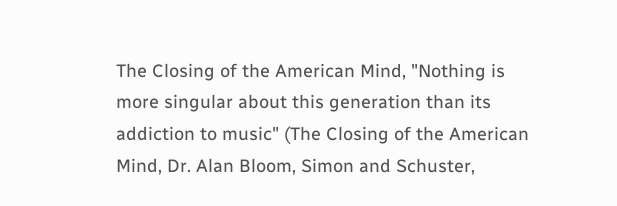The Closing of the American Mind‚ "Nothing is more singular about this generation than its addiction to music" (The Closing of the American Mind, Dr. Alan Bloom, Simon and Schuster,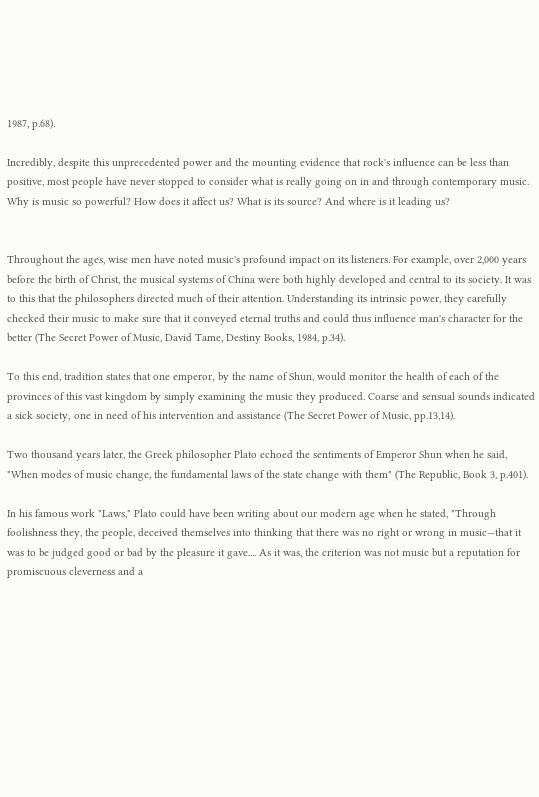1987, p.68).

Incredibly, despite this unprecedented power and the mounting evidence that rock's influence can be less than positive, most people have never stopped to consider what is really going on in and through contemporary music. Why is music so powerful? How does it affect us? What is its source? And where is it leading us?


Throughout the ages, wise men have noted music's profound impact on its listeners. For example, over 2,000 years before the birth of Christ, the musical systems of China were both highly developed and central to its society. It was to this that the philosophers directed much of their attention. Understanding its intrinsic power, they carefully checked their music to make sure that it conveyed eternal truths and could thus influence man's character for the better (The Secret Power of Music, David Tame, Destiny Books, 1984, p.34).

To this end, tradition states that one emperor‚ by the name of Shun, would monitor the health of each of the provinces of this vast kingdom by simply examining the music they produced. Coarse and sensual sounds indicated a sick society‚ one in need of his intervention and assistance (The Secret Power of Music, pp.13,14).

Two thousand years later, the Greek philosopher Plato echoed the sentiments of Emperor Shun when he said, "When modes of music change, the fundamental laws of the state change with them" (The Republic, Book 3, p.401).

In his famous work "Laws," Plato could have been writing about our modern age when he stated, "Through foolishness they, the people, deceived themselves into thinking that there was no right or wrong in music—that it was to be judged good or bad by the pleasure it gave.... As it was, the criterion was not music but a reputation for promiscuous cleverness and a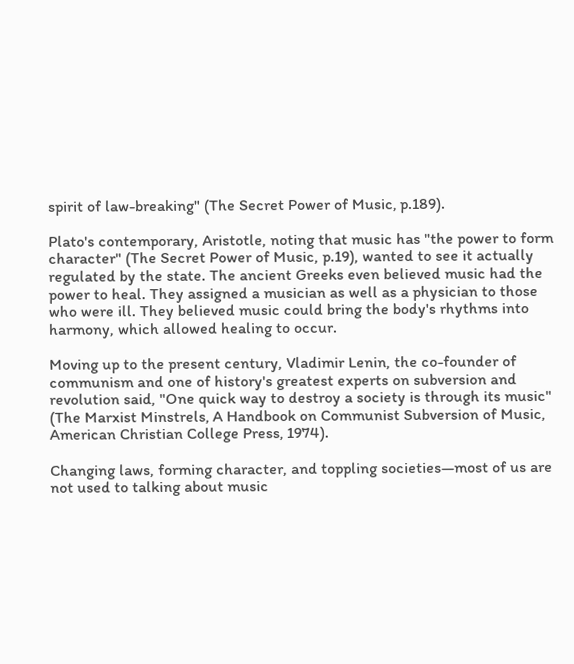spirit of law-breaking" (The Secret Power of Music‚ p.189).

Plato's contemporary, Aristotle, noting that music has "the power to form character" (The Secret Power of Music, p.19), wanted to see it actually regulated by the state. The ancient Greeks even believed music had the power to heal. They assigned a musician as well as a physician to those who were ill. They believed music could bring the body's rhythms into harmony, which allowed healing to occur.

Moving up to the present century, Vladimir Lenin, the co-founder of communism and one of history's greatest experts on subversion and revolution said, "One quick way to destroy a society is through its music" (The Marxist Minstrels‚ A Handbook on Communist Subversion of Music‚ American Christian College Press‚ 1974).

Changing laws, forming character, and toppling societies—most of us are not used to talking about music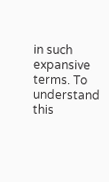in such expansive terms. To understand this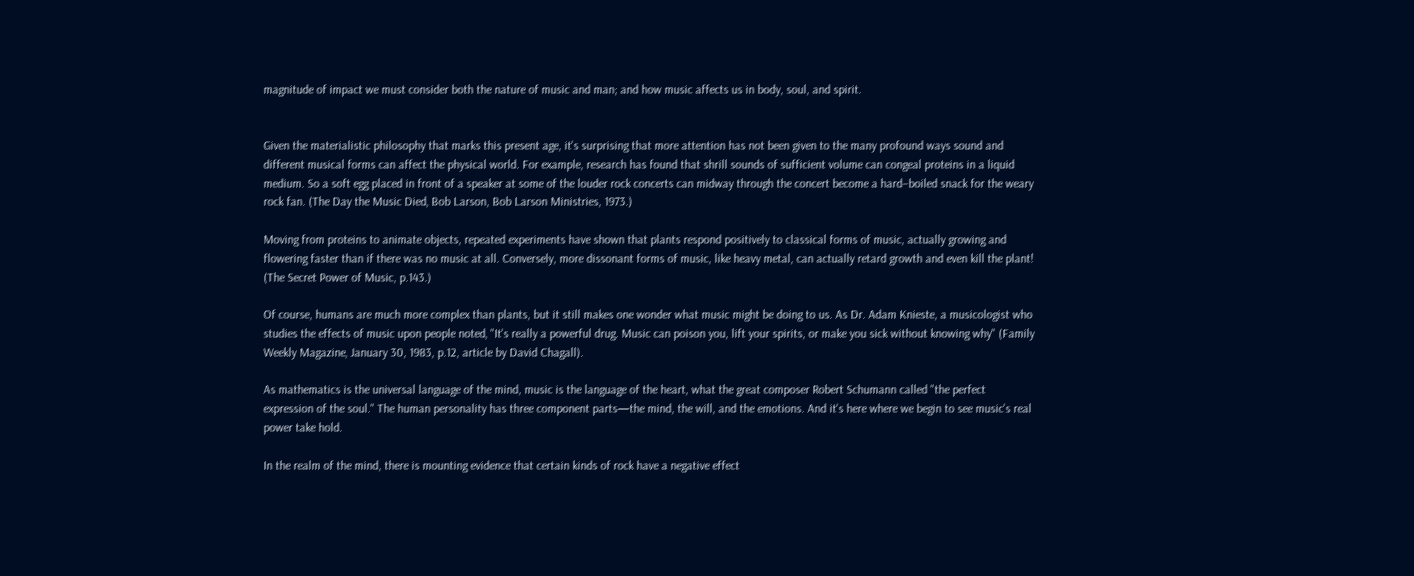magnitude of impact we must consider both the nature of music and man; and how music affects us in body, soul, and spirit.


Given the materialistic philosophy that marks this present age, it's surprising that more attention has not been given to the many profound ways sound and different musical forms can affect the physical world. For example, research has found that shrill sounds of sufficient volume can congeal proteins in a liquid medium. So a soft egg placed in front of a speaker at some of the louder rock concerts can midway through the concert become a hard–boiled snack for the weary rock fan. (The Day the Music Died‚ Bob Larson, Bob Larson Ministries, 1973.)

Moving from proteins to animate objects, repeated experiments have shown that plants respond positively to classical forms of music, actually growing and flowering faster than if there was no music at all. Conversely, more dissonant forms of music, like heavy metal, can actually retard growth and even kill the plant! (The Secret Power of Music, p.143.)

Of course, humans are much more complex than plants, but it still makes one wonder what music might be doing to us. As Dr. Adam Knieste, a musicologist who studies the effects of music upon people noted‚ "It's really a powerful drug. Music can poison you, lift your spirits, or make you sick without knowing why" (Family Weekly Magazine‚ January 30, 1983, p.12, article by David Chagall).

As mathematics is the universal language of the mind, music is the language of the heart, what the great composer Robert Schumann called "the perfect expression of the soul." The human personality has three component parts—the mind, the will, and the emotions. And it's here where we begin to see music's real power take hold.

In the realm of the mind, there is mounting evidence that certain kinds of rock have a negative effect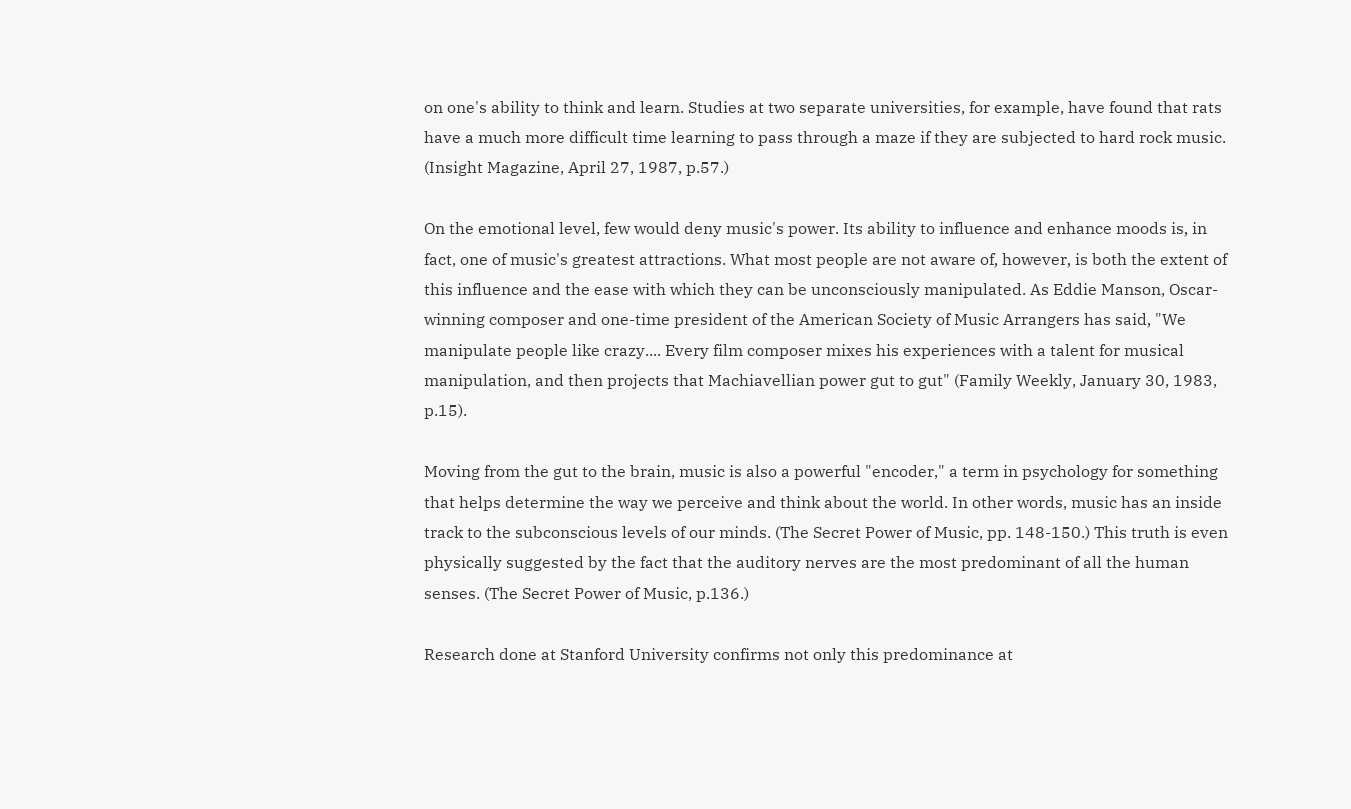on one's ability to think and learn. Studies at two separate universities, for example, have found that rats have a much more difficult time learning to pass through a maze if they are subjected to hard rock music. (Insight Magazine, April 27, 1987, p.57.)

On the emotional level, few would deny music's power. Its ability to influence and enhance moods is‚ in fact, one of music's greatest attractions. What most people are not aware of‚ however‚ is both the extent of this influence and the ease with which they can be unconsciously manipulated. As Eddie Manson, Oscar-winning composer and one-time president of the American Society of Music Arrangers has said‚ "We manipulate people like crazy.... Every film composer mixes his experiences with a talent for musical manipulation, and then projects that Machiavellian power gut to gut" (Family Weekly, January 30, 1983, p.15).

Moving from the gut to the brain, music is also a powerful "encoder," a term in psychology for something that helps determine the way we perceive and think about the world. In other words, music has an inside track to the subconscious levels of our minds. (The Secret Power of Music, pp. 148-150.) This truth is even physically suggested by the fact that the auditory nerves are the most predominant of all the human senses. (The Secret Power of Music, p.136.)

Research done at Stanford University confirms not only this predominance at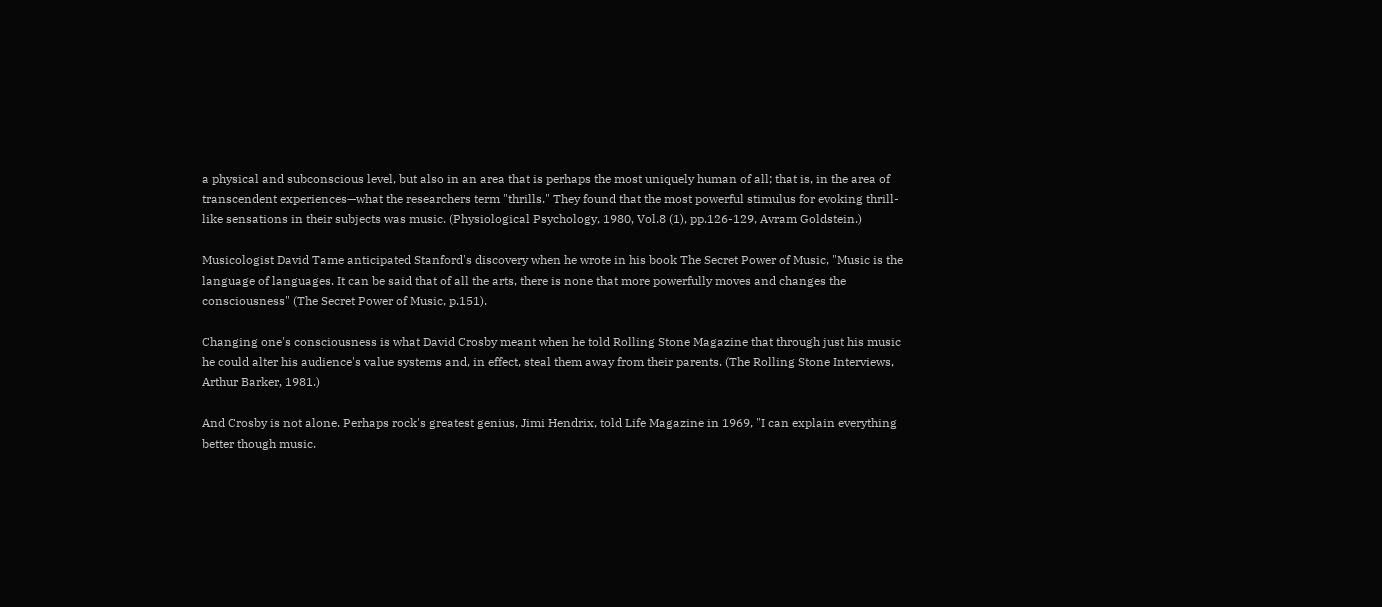a physical and subconscious level, but also in an area that is perhaps the most uniquely human of all; that is, in the area of transcendent experiences—what the researchers term "thrills." They found that the most powerful stimulus for evoking thrill-like sensations in their subjects was music. (Physiological Psychology, 1980‚ Vol.8 (1), pp.126-129, Avram Goldstein.)

Musicologist David Tame anticipated Stanford's discovery when he wrote in his book The Secret Power of Music, "Music is the language of languages. It can be said that of all the arts, there is none that more powerfully moves and changes the consciousness" (The Secret Power of Music, p.151).

Changing one's consciousness is what David Crosby meant when he told Rolling Stone Magazine that through just his music he could alter his audience's value systems and, in effect, steal them away from their parents. (The Rolling Stone Interviews, Arthur Barker‚ 1981.)

And Crosby is not alone. Perhaps rock's greatest genius, Jimi Hendrix, told Life Magazine in 1969, "I can explain everything better though music.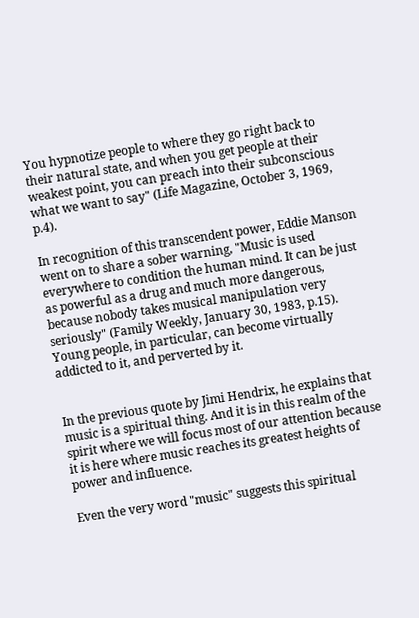You hypnotize people to where they go right back to their natural state, and when you get people at their weakest point, you can preach into their subconscious what we want to say" (Life Magazine, October 3, 1969, p.4).

In recognition of this transcendent power, Eddie Manson went on to share a sober warning, "Music is used everywhere to condition the human mind. It can be just as powerful as a drug and much more dangerous, because nobody takes musical manipulation very seriously" (Family Weekly, January 30‚ 1983, p.15). Young people, in particular‚ can become virtually addicted to it, and perverted by it.


In the previous quote by Jimi Hendrix, he explains that music is a spiritual thing. And it is in this realm of the spirit where we will focus most of our attention because it is here where music reaches its greatest heights of power and influence.

Even the very word "music" suggests this spiritual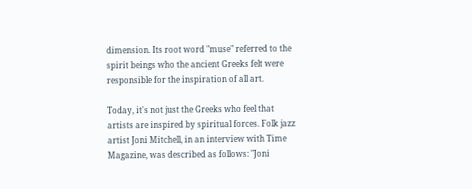dimension. Its root word "muse" referred to the spirit beings who the ancient Greeks felt were responsible for the inspiration of all art.

Today, it's not just the Greeks who feel that artists are inspired by spiritual forces. Folk jazz artist Joni Mitchell, in an interview with Time Magazine, was described as follows: "Joni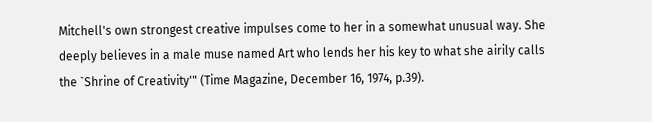Mitchell's own strongest creative impulses come to her in a somewhat unusual way. She deeply believes in a male muse named Art who lends her his key to what she airily calls the `Shrine of Creativity'" (Time Magazine, December 16, 1974, p.39).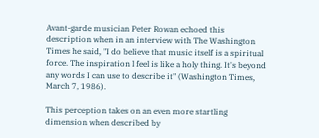Avant-garde musician Peter Rowan echoed this description when in an interview with The Washington Times he said‚ "I do believe that music itself is a spiritual force. The inspiration l feel is like a holy thing. It's beyond any words I can use to describe it" (Washington Times‚ March 7, 1986).

This perception takes on an even more startling dimension when described by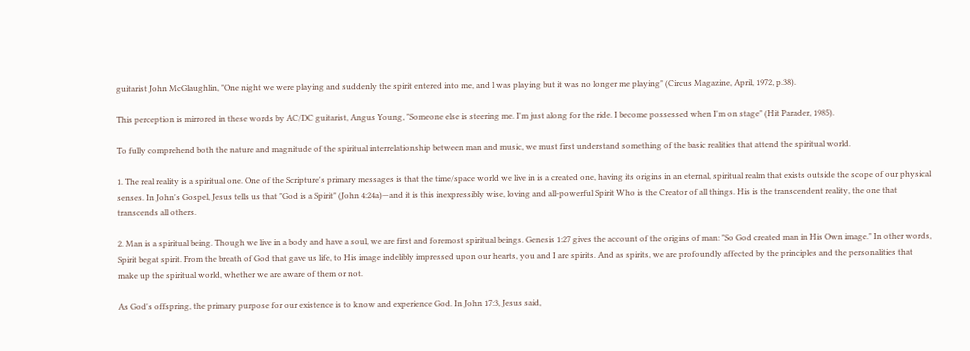guitarist John McGlaughlin, "One night we were playing and suddenly the spirit entered into me, and l was playing but it was no longer me playing" (Circus Magazine, April, 1972‚ p.38).

This perception is mirrored in these words by AC/DC guitarist, Angus Young‚ "Someone else is steering me. I'm just along for the ride. I become possessed when I'm on stage" (Hit Parader, 1985).

To fully comprehend both the nature and magnitude of the spiritual interrelationship between man and music, we must first understand something of the basic realities that attend the spiritual world.

1. The real reality is a spiritual one. One of the Scripture's primary messages is that the time/space world we live in is a created one, having its origins in an eternal, spiritual realm that exists outside the scope of our physical senses. In John's Gospel, Jesus tells us that "God is a Spirit" (John 4:24a)—and it is this inexpressibly wise, loving and all-powerful Spirit Who is the Creator of all things. His is the transcendent reality, the one that transcends all others.

2. Man is a spiritual being. Though we live in a body and have a soul, we are first and foremost spiritual beings. Genesis 1:27 gives the account of the origins of man: "So God created man in His Own image." In other words, Spirit begat spirit. From the breath of God that gave us life, to His image indelibly impressed upon our hearts, you and I are spirits. And as spirits, we are profoundly affected by the principles and the personalities that make up the spiritual world, whether we are aware of them or not.

As God's offspring, the primary purpose for our existence is to know and experience God. In John 17:3, Jesus said,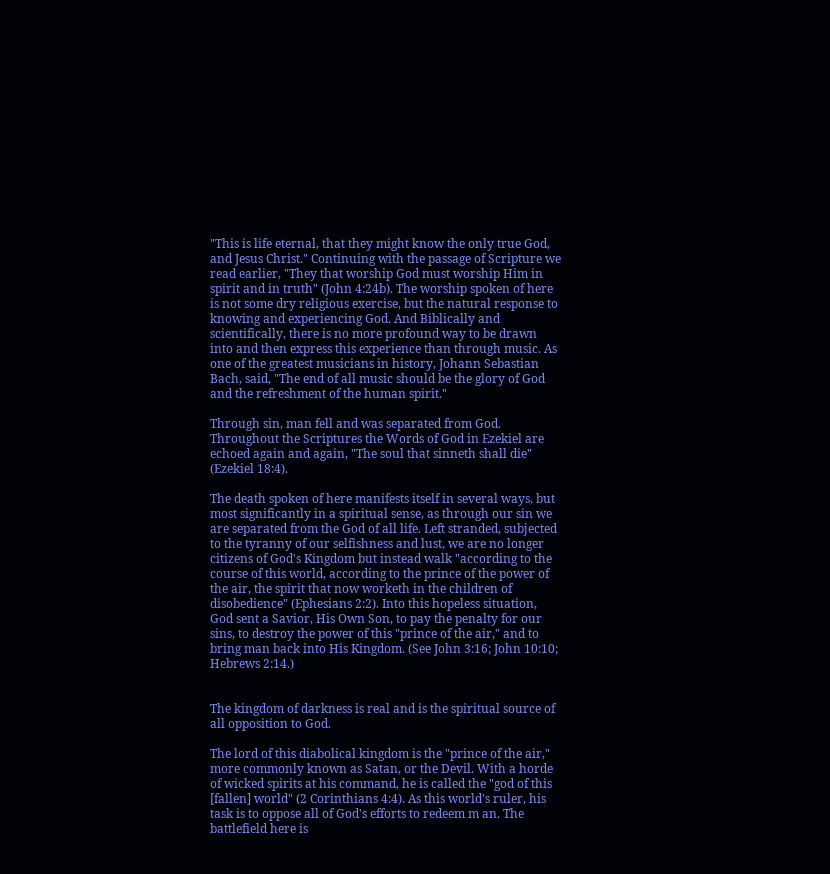"This is life eternal, that they might know the only true God‚ and Jesus Christ." Continuing with the passage of Scripture we read earlier‚ "They that worship God must worship Him in spirit and in truth" (John 4:24b). The worship spoken of here is not some dry religious exercise, but the natural response to knowing and experiencing God. And Biblically and scientifically, there is no more profound way to be drawn into and then express this experience than through music. As one of the greatest musicians in history, Johann Sebastian Bach, said, "The end of all music should be the glory of God and the refreshment of the human spirit."

Through sin, man fell and was separated from God. Throughout the Scriptures the Words of God in Ezekiel are echoed again and again, "The soul that sinneth shall die" (Ezekiel 18:4).

The death spoken of here manifests itself in several ways, but most significantly in a spiritual sense, as through our sin we are separated from the God of all life. Left stranded, subjected to the tyranny of our selfishness and lust, we are no longer citizens of God's Kingdom but instead walk "according to the course of this world, according to the prince of the power of the air, the spirit that now worketh in the children of disobedience" (Ephesians 2:2). Into this hopeless situation, God sent a Savior, His Own Son, to pay the penalty for our sins‚ to destroy the power of this "prince of the air‚" and to bring man back into His Kingdom. (See John 3:16; John 10:10; Hebrews 2:14.)


The kingdom of darkness is real and is the spiritual source of all opposition to God.

The lord of this diabolical kingdom is the "prince of the air," more commonly known as Satan, or the Devil. With a horde of wicked spirits at his command, he is called the "god of this [fallen] world" (2 Corinthians 4:4). As this world's ruler, his task is to oppose all of God's efforts to redeem m an. The battlefield here is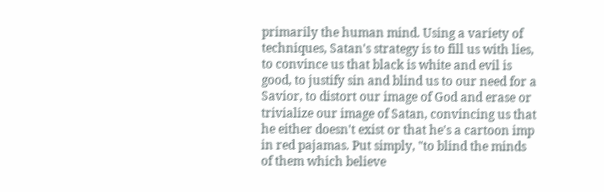primarily the human mind. Using a variety of techniques, Satan's strategy is to fill us with lies, to convince us that black is white and evil is good, to justify sin and blind us to our need for a Savior, to distort our image of God and erase or trivialize our image of Satan, convincing us that he either doesn't exist or that he's a cartoon imp in red pajamas. Put simply, "to blind the minds of them which believe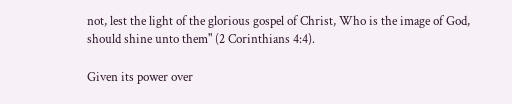not, lest the light of the glorious gospel of Christ, Who is the image of God, should shine unto them" (2 Corinthians 4:4).

Given its power over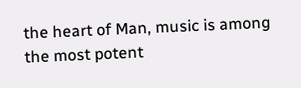the heart of Man, music is among the most potent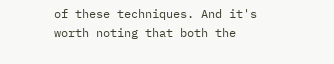of these techniques. And it's worth noting that both the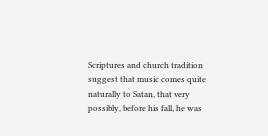Scriptures and church tradition suggest that music comes quite naturally to Satan, that very possibly, before his fall‚ he was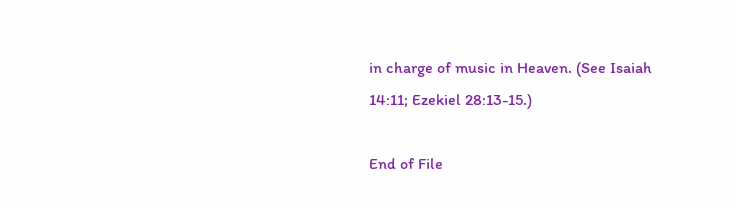in charge of music in Heaven. (See Isaiah 14:11; Ezekiel 28:13-15.)

End of File